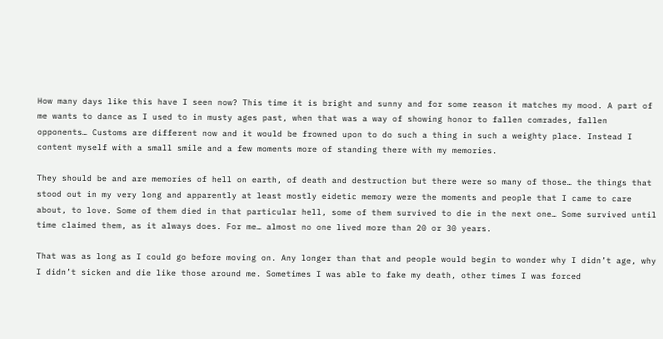How many days like this have I seen now? This time it is bright and sunny and for some reason it matches my mood. A part of me wants to dance as I used to in musty ages past, when that was a way of showing honor to fallen comrades, fallen opponents… Customs are different now and it would be frowned upon to do such a thing in such a weighty place. Instead I content myself with a small smile and a few moments more of standing there with my memories.

They should be and are memories of hell on earth, of death and destruction but there were so many of those… the things that stood out in my very long and apparently at least mostly eidetic memory were the moments and people that I came to care about, to love. Some of them died in that particular hell, some of them survived to die in the next one… Some survived until time claimed them, as it always does. For me… almost no one lived more than 20 or 30 years.

That was as long as I could go before moving on. Any longer than that and people would begin to wonder why I didn’t age, why I didn’t sicken and die like those around me. Sometimes I was able to fake my death, other times I was forced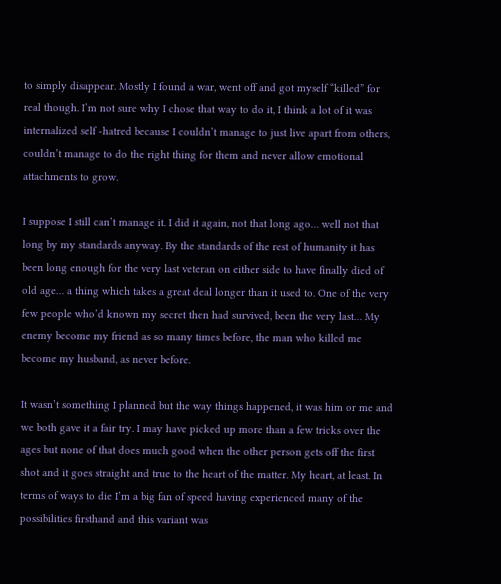to simply disappear. Mostly I found a war, went off and got myself “killed” for real though. I’m not sure why I chose that way to do it, I think a lot of it was internalized self -hatred because I couldn’t manage to just live apart from others, couldn’t manage to do the right thing for them and never allow emotional attachments to grow.

I suppose I still can’t manage it. I did it again, not that long ago… well not that long by my standards anyway. By the standards of the rest of humanity it has been long enough for the very last veteran on either side to have finally died of old age… a thing which takes a great deal longer than it used to. One of the very few people who’d known my secret then had survived, been the very last… My enemy become my friend as so many times before, the man who killed me become my husband, as never before.

It wasn’t something I planned but the way things happened, it was him or me and we both gave it a fair try. I may have picked up more than a few tricks over the ages but none of that does much good when the other person gets off the first shot and it goes straight and true to the heart of the matter. My heart, at least. In terms of ways to die I’m a big fan of speed having experienced many of the possibilities firsthand and this variant was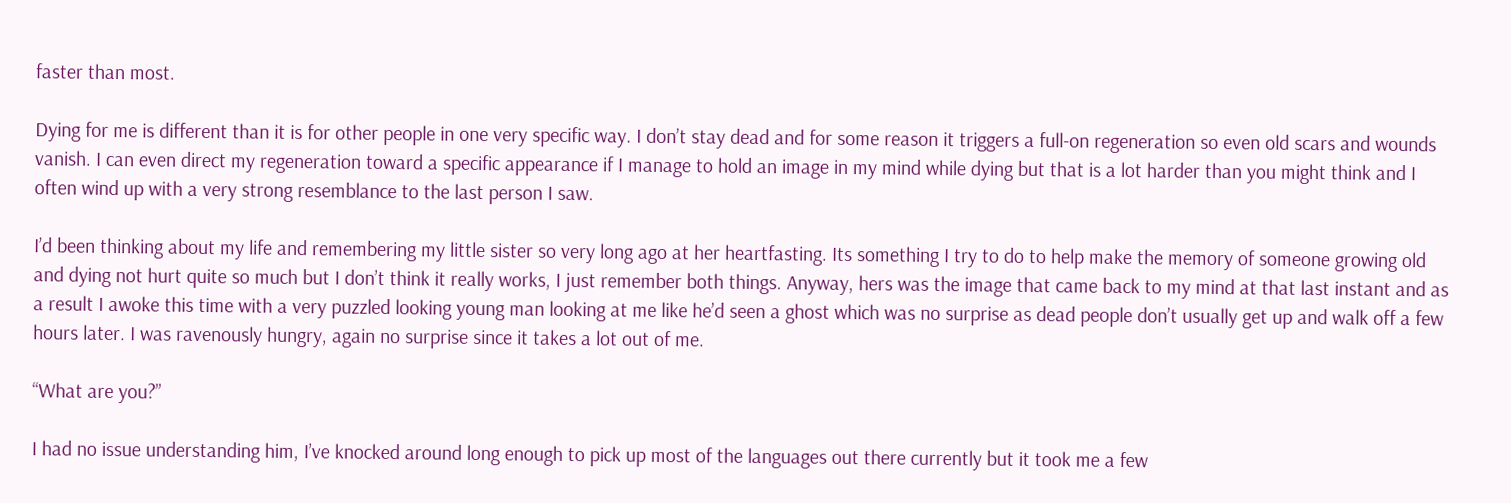faster than most.

Dying for me is different than it is for other people in one very specific way. I don’t stay dead and for some reason it triggers a full-on regeneration so even old scars and wounds vanish. I can even direct my regeneration toward a specific appearance if I manage to hold an image in my mind while dying but that is a lot harder than you might think and I often wind up with a very strong resemblance to the last person I saw.

I’d been thinking about my life and remembering my little sister so very long ago at her heartfasting. Its something I try to do to help make the memory of someone growing old and dying not hurt quite so much but I don’t think it really works, I just remember both things. Anyway, hers was the image that came back to my mind at that last instant and as a result I awoke this time with a very puzzled looking young man looking at me like he’d seen a ghost which was no surprise as dead people don’t usually get up and walk off a few hours later. I was ravenously hungry, again no surprise since it takes a lot out of me.

“What are you?”

I had no issue understanding him, I’ve knocked around long enough to pick up most of the languages out there currently but it took me a few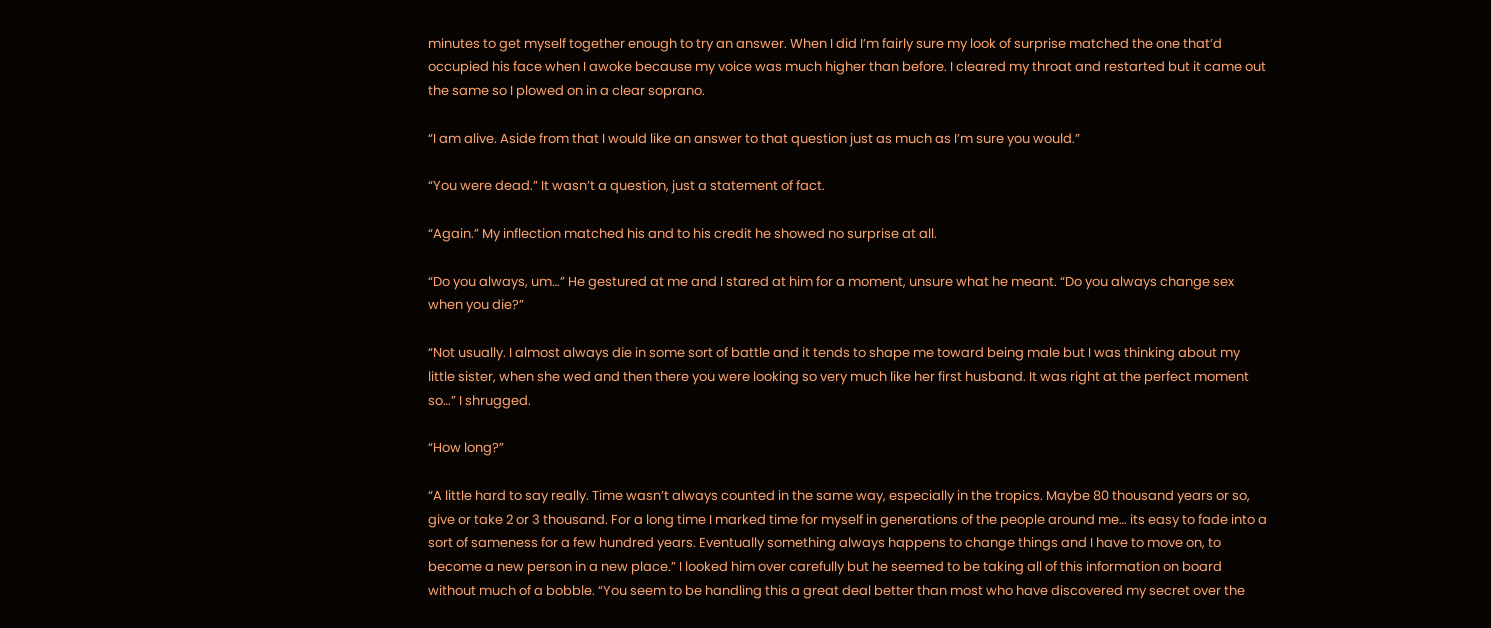minutes to get myself together enough to try an answer. When I did I’m fairly sure my look of surprise matched the one that’d occupied his face when I awoke because my voice was much higher than before. I cleared my throat and restarted but it came out the same so I plowed on in a clear soprano.

“I am alive. Aside from that I would like an answer to that question just as much as I’m sure you would.”

“You were dead.” It wasn’t a question, just a statement of fact.

“Again.” My inflection matched his and to his credit he showed no surprise at all.

“Do you always, um…” He gestured at me and I stared at him for a moment, unsure what he meant. “Do you always change sex when you die?”

“Not usually. I almost always die in some sort of battle and it tends to shape me toward being male but I was thinking about my little sister, when she wed and then there you were looking so very much like her first husband. It was right at the perfect moment so…” I shrugged.

“How long?”

“A little hard to say really. Time wasn’t always counted in the same way, especially in the tropics. Maybe 80 thousand years or so, give or take 2 or 3 thousand. For a long time I marked time for myself in generations of the people around me… its easy to fade into a sort of sameness for a few hundred years. Eventually something always happens to change things and I have to move on, to become a new person in a new place.” I looked him over carefully but he seemed to be taking all of this information on board without much of a bobble. “You seem to be handling this a great deal better than most who have discovered my secret over the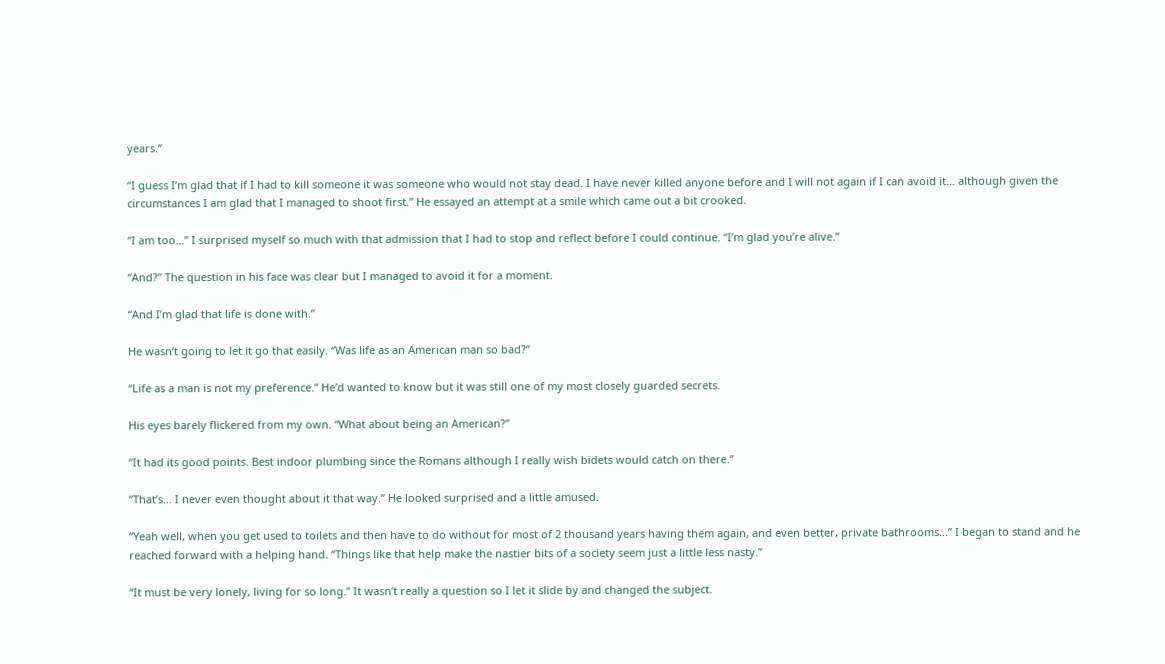years.”

“I guess I’m glad that if I had to kill someone it was someone who would not stay dead. I have never killed anyone before and I will not again if I can avoid it… although given the circumstances I am glad that I managed to shoot first.” He essayed an attempt at a smile which came out a bit crooked.

“I am too…” I surprised myself so much with that admission that I had to stop and reflect before I could continue. “I’m glad you’re alive.”

“And?” The question in his face was clear but I managed to avoid it for a moment.

“And I’m glad that life is done with.”

He wasn’t going to let it go that easily. “Was life as an American man so bad?”

“Life as a man is not my preference.” He’d wanted to know but it was still one of my most closely guarded secrets.

His eyes barely flickered from my own. “What about being an American?”

“It had its good points. Best indoor plumbing since the Romans although I really wish bidets would catch on there.”

“That’s… I never even thought about it that way.” He looked surprised and a little amused.

“Yeah well, when you get used to toilets and then have to do without for most of 2 thousand years having them again, and even better, private bathrooms…” I began to stand and he reached forward with a helping hand. “Things like that help make the nastier bits of a society seem just a little less nasty.”

“It must be very lonely, living for so long.” It wasn’t really a question so I let it slide by and changed the subject.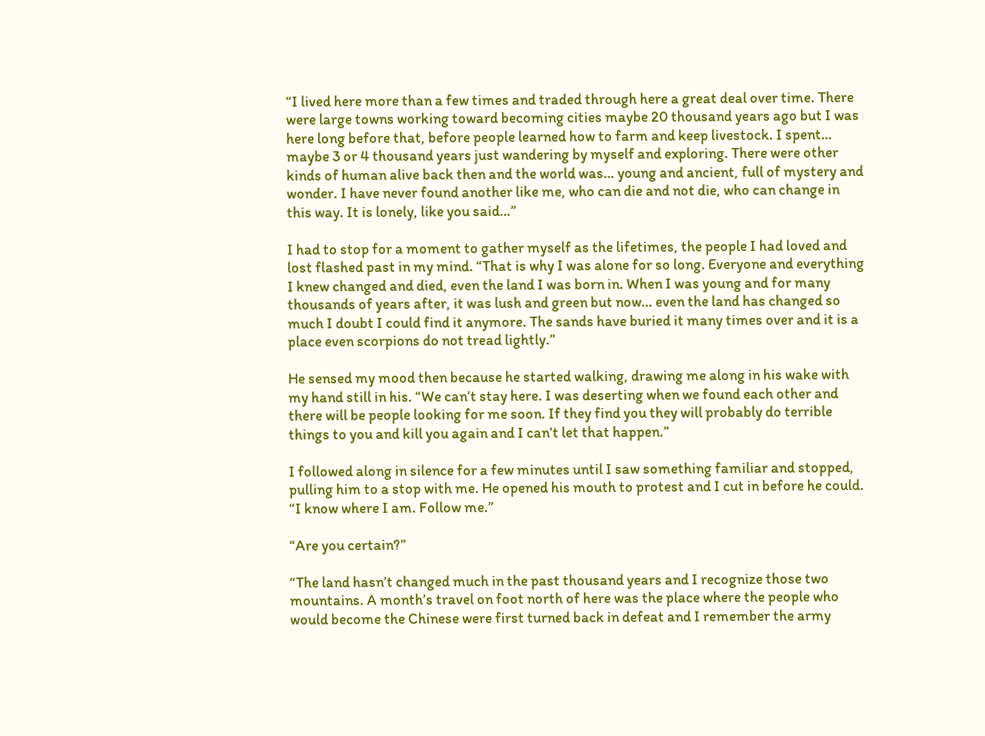“I lived here more than a few times and traded through here a great deal over time. There were large towns working toward becoming cities maybe 20 thousand years ago but I was here long before that, before people learned how to farm and keep livestock. I spent… maybe 3 or 4 thousand years just wandering by myself and exploring. There were other kinds of human alive back then and the world was… young and ancient, full of mystery and wonder. I have never found another like me, who can die and not die, who can change in this way. It is lonely, like you said…”

I had to stop for a moment to gather myself as the lifetimes, the people I had loved and lost flashed past in my mind. “That is why I was alone for so long. Everyone and everything I knew changed and died, even the land I was born in. When I was young and for many thousands of years after, it was lush and green but now… even the land has changed so much I doubt I could find it anymore. The sands have buried it many times over and it is a place even scorpions do not tread lightly.”

He sensed my mood then because he started walking, drawing me along in his wake with my hand still in his. “We can’t stay here. I was deserting when we found each other and there will be people looking for me soon. If they find you they will probably do terrible things to you and kill you again and I can’t let that happen.”

I followed along in silence for a few minutes until I saw something familiar and stopped, pulling him to a stop with me. He opened his mouth to protest and I cut in before he could. “I know where I am. Follow me.”

“Are you certain?”

“The land hasn’t changed much in the past thousand years and I recognize those two mountains. A month’s travel on foot north of here was the place where the people who would become the Chinese were first turned back in defeat and I remember the army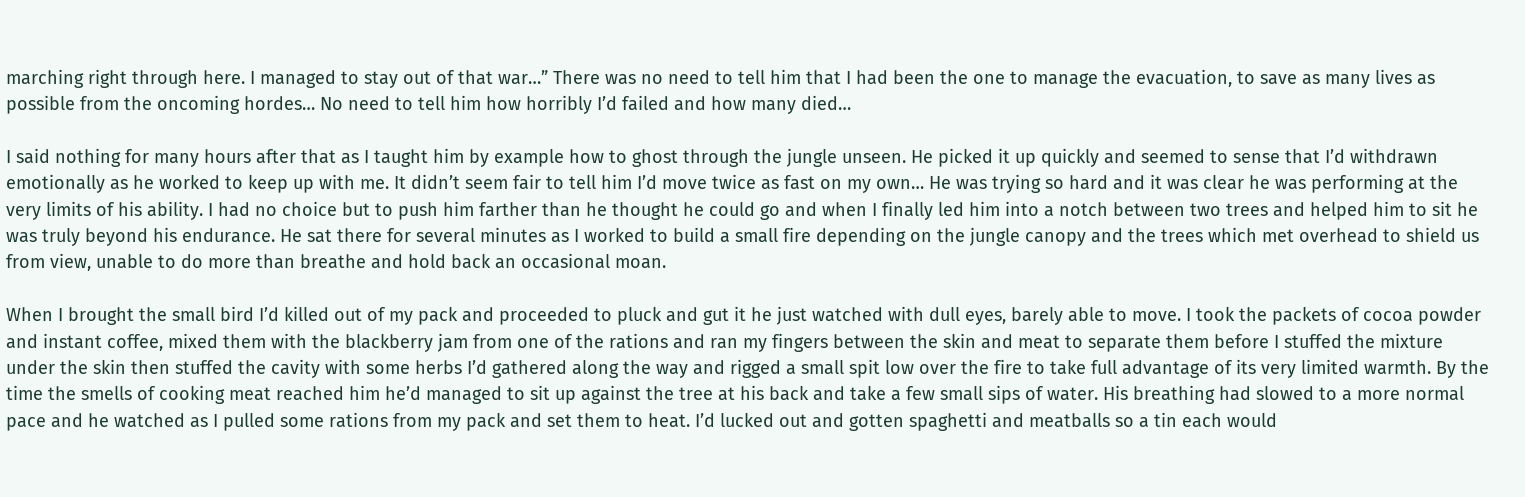marching right through here. I managed to stay out of that war…” There was no need to tell him that I had been the one to manage the evacuation, to save as many lives as possible from the oncoming hordes… No need to tell him how horribly I’d failed and how many died…

I said nothing for many hours after that as I taught him by example how to ghost through the jungle unseen. He picked it up quickly and seemed to sense that I’d withdrawn emotionally as he worked to keep up with me. It didn’t seem fair to tell him I’d move twice as fast on my own… He was trying so hard and it was clear he was performing at the very limits of his ability. I had no choice but to push him farther than he thought he could go and when I finally led him into a notch between two trees and helped him to sit he was truly beyond his endurance. He sat there for several minutes as I worked to build a small fire depending on the jungle canopy and the trees which met overhead to shield us from view, unable to do more than breathe and hold back an occasional moan.

When I brought the small bird I’d killed out of my pack and proceeded to pluck and gut it he just watched with dull eyes, barely able to move. I took the packets of cocoa powder and instant coffee, mixed them with the blackberry jam from one of the rations and ran my fingers between the skin and meat to separate them before I stuffed the mixture under the skin then stuffed the cavity with some herbs I’d gathered along the way and rigged a small spit low over the fire to take full advantage of its very limited warmth. By the time the smells of cooking meat reached him he’d managed to sit up against the tree at his back and take a few small sips of water. His breathing had slowed to a more normal pace and he watched as I pulled some rations from my pack and set them to heat. I’d lucked out and gotten spaghetti and meatballs so a tin each would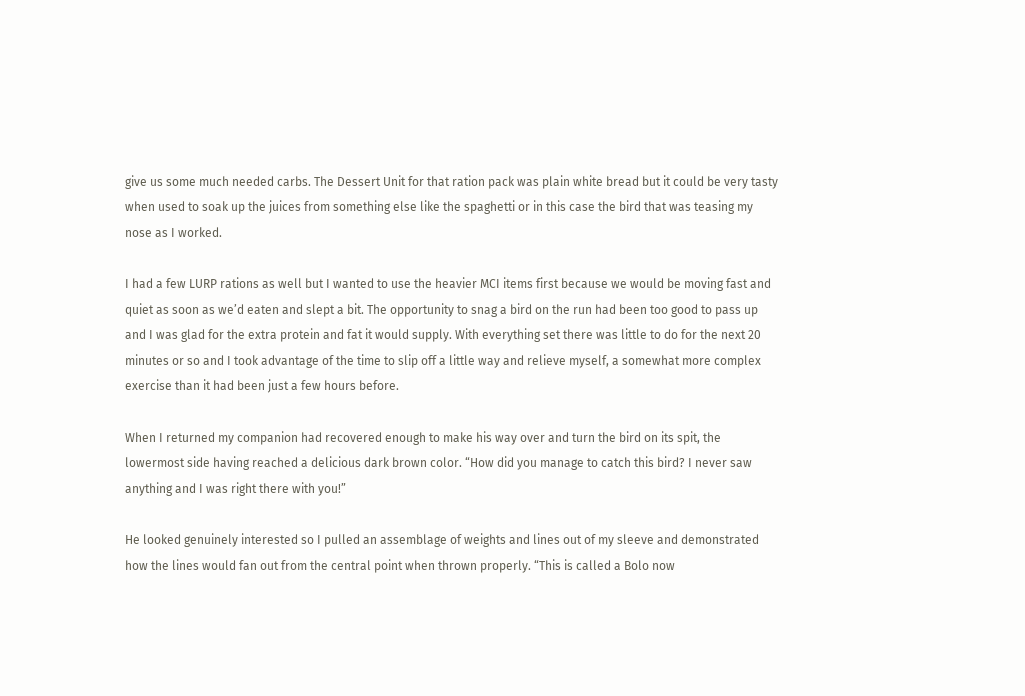give us some much needed carbs. The Dessert Unit for that ration pack was plain white bread but it could be very tasty when used to soak up the juices from something else like the spaghetti or in this case the bird that was teasing my nose as I worked.

I had a few LURP rations as well but I wanted to use the heavier MCI items first because we would be moving fast and quiet as soon as we’d eaten and slept a bit. The opportunity to snag a bird on the run had been too good to pass up and I was glad for the extra protein and fat it would supply. With everything set there was little to do for the next 20 minutes or so and I took advantage of the time to slip off a little way and relieve myself, a somewhat more complex exercise than it had been just a few hours before.

When I returned my companion had recovered enough to make his way over and turn the bird on its spit, the lowermost side having reached a delicious dark brown color. “How did you manage to catch this bird? I never saw anything and I was right there with you!”

He looked genuinely interested so I pulled an assemblage of weights and lines out of my sleeve and demonstrated how the lines would fan out from the central point when thrown properly. “This is called a Bolo now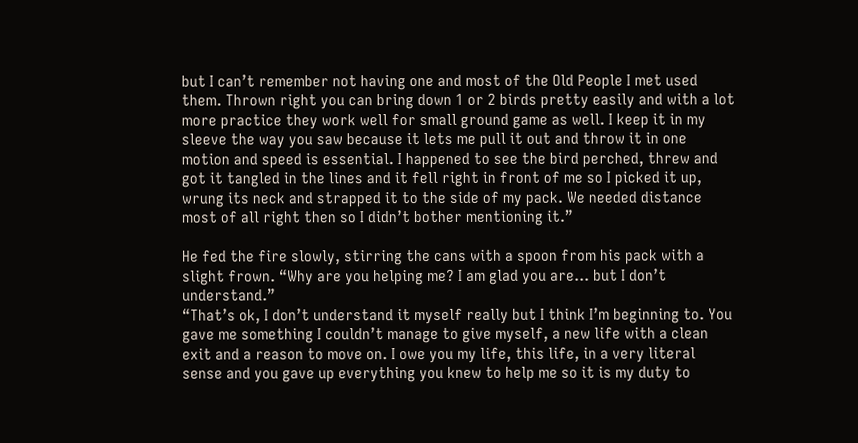but I can’t remember not having one and most of the Old People I met used them. Thrown right you can bring down 1 or 2 birds pretty easily and with a lot more practice they work well for small ground game as well. I keep it in my sleeve the way you saw because it lets me pull it out and throw it in one motion and speed is essential. I happened to see the bird perched, threw and got it tangled in the lines and it fell right in front of me so I picked it up, wrung its neck and strapped it to the side of my pack. We needed distance most of all right then so I didn’t bother mentioning it.”

He fed the fire slowly, stirring the cans with a spoon from his pack with a slight frown. “Why are you helping me? I am glad you are… but I don’t understand.”
“That’s ok, I don’t understand it myself really but I think I’m beginning to. You gave me something I couldn’t manage to give myself, a new life with a clean exit and a reason to move on. I owe you my life, this life, in a very literal sense and you gave up everything you knew to help me so it is my duty to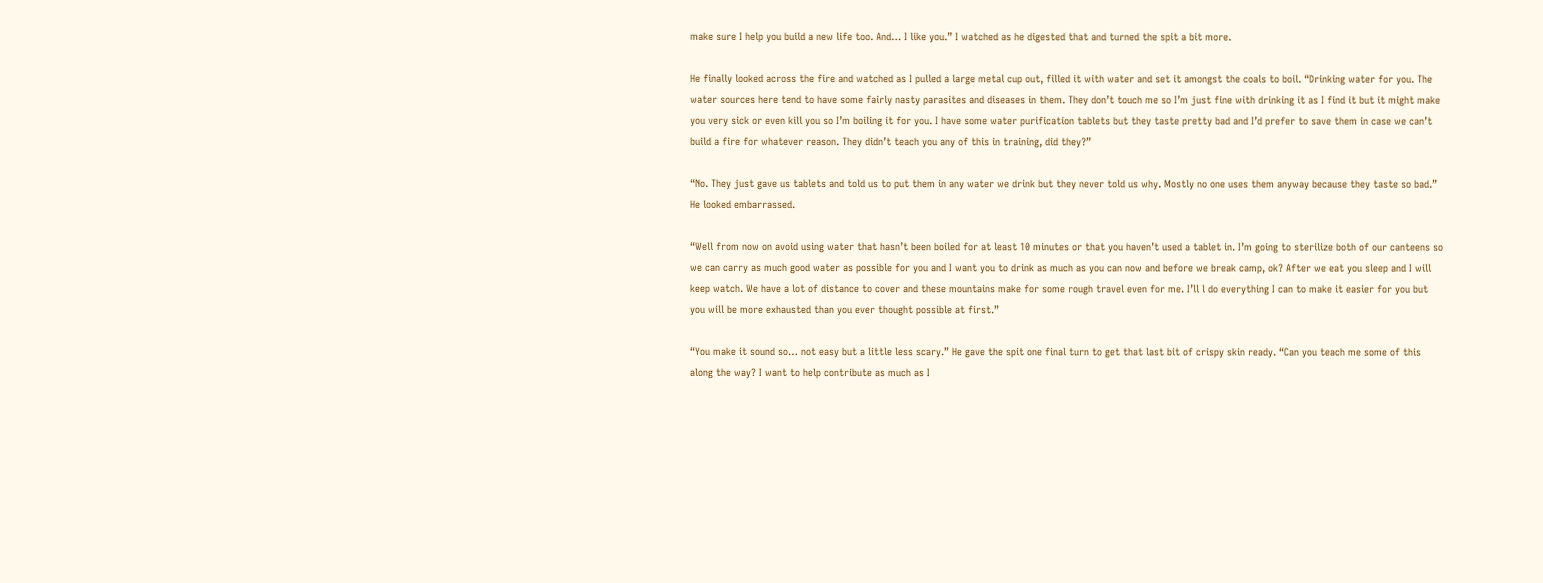make sure I help you build a new life too. And… I like you.” I watched as he digested that and turned the spit a bit more.

He finally looked across the fire and watched as I pulled a large metal cup out, filled it with water and set it amongst the coals to boil. “Drinking water for you. The water sources here tend to have some fairly nasty parasites and diseases in them. They don’t touch me so I’m just fine with drinking it as I find it but it might make you very sick or even kill you so I’m boiling it for you. I have some water purification tablets but they taste pretty bad and I’d prefer to save them in case we can’t build a fire for whatever reason. They didn’t teach you any of this in training, did they?”

“No. They just gave us tablets and told us to put them in any water we drink but they never told us why. Mostly no one uses them anyway because they taste so bad.” He looked embarrassed.

“Well from now on avoid using water that hasn’t been boiled for at least 10 minutes or that you haven’t used a tablet in. I’m going to sterilize both of our canteens so we can carry as much good water as possible for you and I want you to drink as much as you can now and before we break camp, ok? After we eat you sleep and I will keep watch. We have a lot of distance to cover and these mountains make for some rough travel even for me. I’ll l do everything I can to make it easier for you but you will be more exhausted than you ever thought possible at first.”

“You make it sound so… not easy but a little less scary.” He gave the spit one final turn to get that last bit of crispy skin ready. “Can you teach me some of this along the way? I want to help contribute as much as I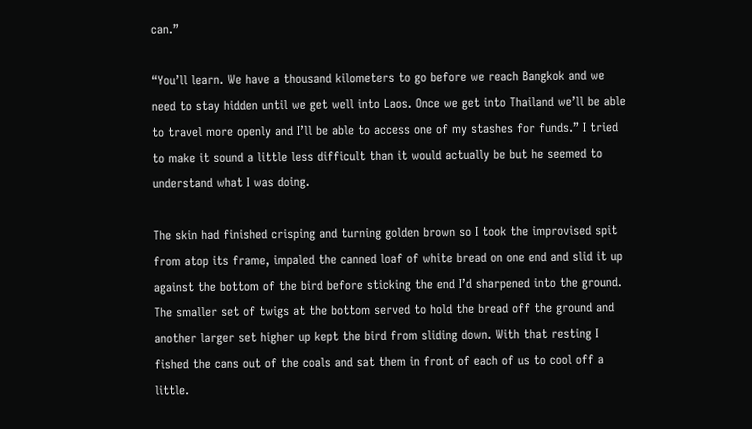can.”

“You’ll learn. We have a thousand kilometers to go before we reach Bangkok and we need to stay hidden until we get well into Laos. Once we get into Thailand we’ll be able to travel more openly and I’ll be able to access one of my stashes for funds.” I tried to make it sound a little less difficult than it would actually be but he seemed to understand what I was doing.

The skin had finished crisping and turning golden brown so I took the improvised spit from atop its frame, impaled the canned loaf of white bread on one end and slid it up against the bottom of the bird before sticking the end I’d sharpened into the ground. The smaller set of twigs at the bottom served to hold the bread off the ground and another larger set higher up kept the bird from sliding down. With that resting I fished the cans out of the coals and sat them in front of each of us to cool off a little.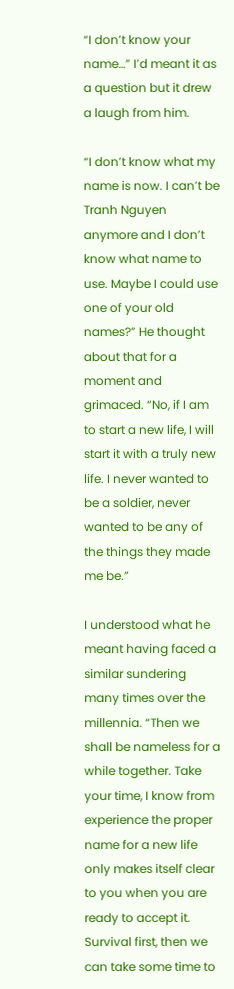“I don’t know your name…” I’d meant it as a question but it drew a laugh from him.

“I don’t know what my name is now. I can’t be Tranh Nguyen anymore and I don’t know what name to use. Maybe I could use one of your old names?” He thought about that for a moment and grimaced. “No, if I am to start a new life, I will start it with a truly new life. I never wanted to be a soldier, never wanted to be any of the things they made me be.”

I understood what he meant having faced a similar sundering many times over the millennia. “Then we shall be nameless for a while together. Take your time, I know from experience the proper name for a new life only makes itself clear to you when you are ready to accept it. Survival first, then we can take some time to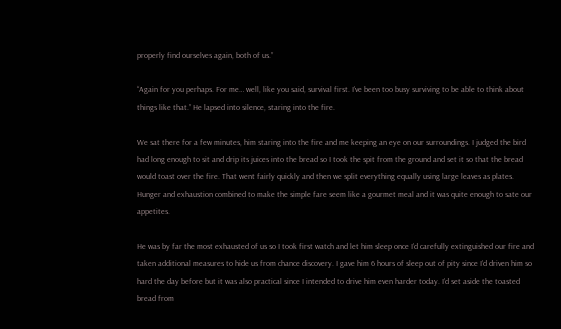properly find ourselves again, both of us.”

“Again for you perhaps. For me… well, like you said, survival first. I’ve been too busy surviving to be able to think about things like that.” He lapsed into silence, staring into the fire.

We sat there for a few minutes, him staring into the fire and me keeping an eye on our surroundings. I judged the bird had long enough to sit and drip its juices into the bread so I took the spit from the ground and set it so that the bread would toast over the fire. That went fairly quickly and then we split everything equally using large leaves as plates. Hunger and exhaustion combined to make the simple fare seem like a gourmet meal and it was quite enough to sate our appetites.

He was by far the most exhausted of us so I took first watch and let him sleep once I’d carefully extinguished our fire and taken additional measures to hide us from chance discovery. I gave him 6 hours of sleep out of pity since I’d driven him so hard the day before but it was also practical since I intended to drive him even harder today. I’d set aside the toasted bread from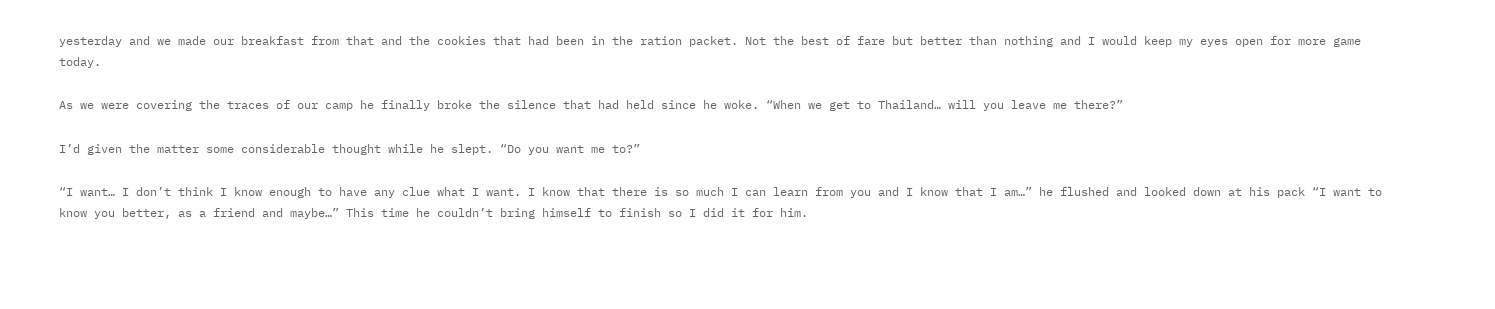yesterday and we made our breakfast from that and the cookies that had been in the ration packet. Not the best of fare but better than nothing and I would keep my eyes open for more game today.

As we were covering the traces of our camp he finally broke the silence that had held since he woke. “When we get to Thailand… will you leave me there?”

I’d given the matter some considerable thought while he slept. “Do you want me to?”

“I want… I don’t think I know enough to have any clue what I want. I know that there is so much I can learn from you and I know that I am…” he flushed and looked down at his pack “I want to know you better, as a friend and maybe…” This time he couldn’t bring himself to finish so I did it for him.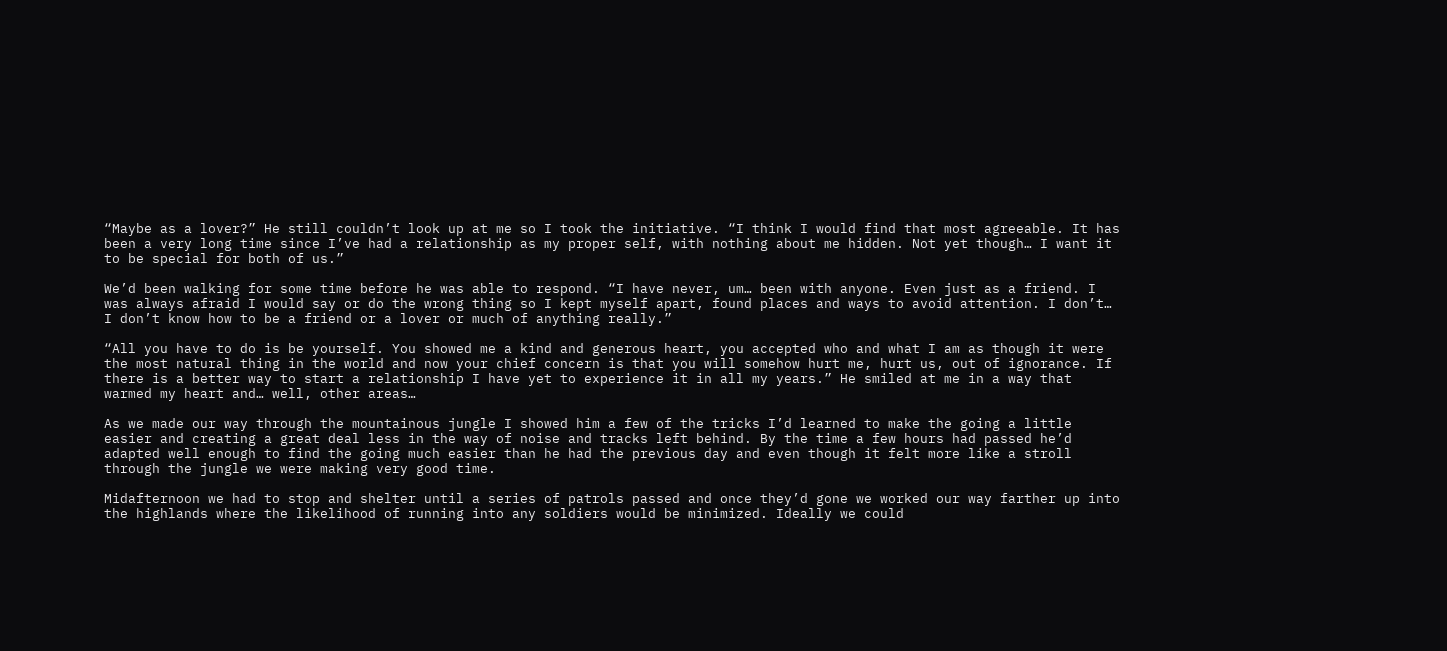“Maybe as a lover?” He still couldn’t look up at me so I took the initiative. “I think I would find that most agreeable. It has been a very long time since I’ve had a relationship as my proper self, with nothing about me hidden. Not yet though… I want it to be special for both of us.”

We’d been walking for some time before he was able to respond. “I have never, um… been with anyone. Even just as a friend. I was always afraid I would say or do the wrong thing so I kept myself apart, found places and ways to avoid attention. I don’t… I don’t know how to be a friend or a lover or much of anything really.”

“All you have to do is be yourself. You showed me a kind and generous heart, you accepted who and what I am as though it were the most natural thing in the world and now your chief concern is that you will somehow hurt me, hurt us, out of ignorance. If there is a better way to start a relationship I have yet to experience it in all my years.” He smiled at me in a way that warmed my heart and… well, other areas…

As we made our way through the mountainous jungle I showed him a few of the tricks I’d learned to make the going a little easier and creating a great deal less in the way of noise and tracks left behind. By the time a few hours had passed he’d adapted well enough to find the going much easier than he had the previous day and even though it felt more like a stroll through the jungle we were making very good time.

Midafternoon we had to stop and shelter until a series of patrols passed and once they’d gone we worked our way farther up into the highlands where the likelihood of running into any soldiers would be minimized. Ideally we could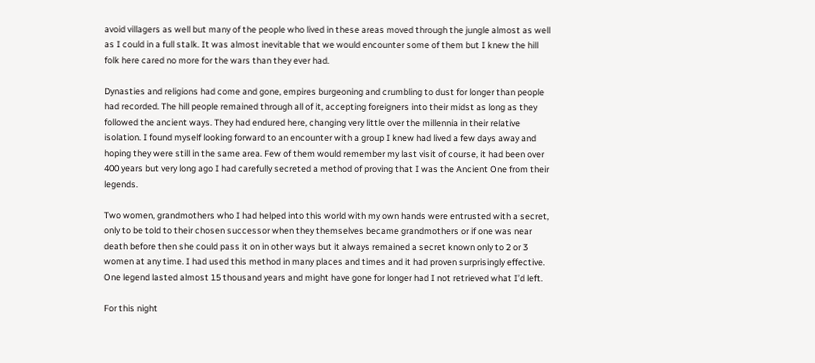avoid villagers as well but many of the people who lived in these areas moved through the jungle almost as well as I could in a full stalk. It was almost inevitable that we would encounter some of them but I knew the hill folk here cared no more for the wars than they ever had.

Dynasties and religions had come and gone, empires burgeoning and crumbling to dust for longer than people had recorded. The hill people remained through all of it, accepting foreigners into their midst as long as they followed the ancient ways. They had endured here, changing very little over the millennia in their relative isolation. I found myself looking forward to an encounter with a group I knew had lived a few days away and hoping they were still in the same area. Few of them would remember my last visit of course, it had been over 400 years but very long ago I had carefully secreted a method of proving that I was the Ancient One from their legends.

Two women, grandmothers who I had helped into this world with my own hands were entrusted with a secret, only to be told to their chosen successor when they themselves became grandmothers or if one was near death before then she could pass it on in other ways but it always remained a secret known only to 2 or 3 women at any time. I had used this method in many places and times and it had proven surprisingly effective. One legend lasted almost 15 thousand years and might have gone for longer had I not retrieved what I’d left.

For this night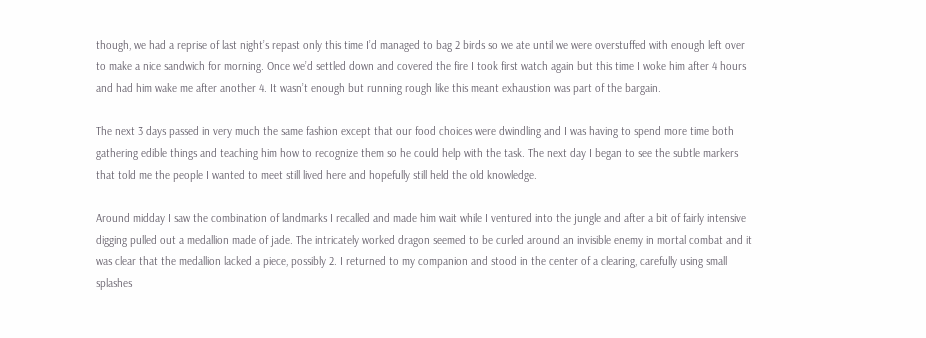though, we had a reprise of last night’s repast only this time I’d managed to bag 2 birds so we ate until we were overstuffed with enough left over to make a nice sandwich for morning. Once we’d settled down and covered the fire I took first watch again but this time I woke him after 4 hours and had him wake me after another 4. It wasn’t enough but running rough like this meant exhaustion was part of the bargain.

The next 3 days passed in very much the same fashion except that our food choices were dwindling and I was having to spend more time both gathering edible things and teaching him how to recognize them so he could help with the task. The next day I began to see the subtle markers that told me the people I wanted to meet still lived here and hopefully still held the old knowledge.

Around midday I saw the combination of landmarks I recalled and made him wait while I ventured into the jungle and after a bit of fairly intensive digging pulled out a medallion made of jade. The intricately worked dragon seemed to be curled around an invisible enemy in mortal combat and it was clear that the medallion lacked a piece, possibly 2. I returned to my companion and stood in the center of a clearing, carefully using small splashes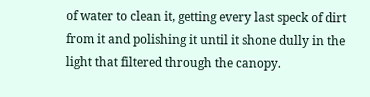of water to clean it, getting every last speck of dirt from it and polishing it until it shone dully in the light that filtered through the canopy.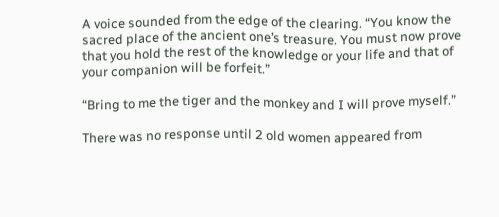A voice sounded from the edge of the clearing. “You know the sacred place of the ancient one’s treasure. You must now prove that you hold the rest of the knowledge or your life and that of your companion will be forfeit.”

“Bring to me the tiger and the monkey and I will prove myself.”

There was no response until 2 old women appeared from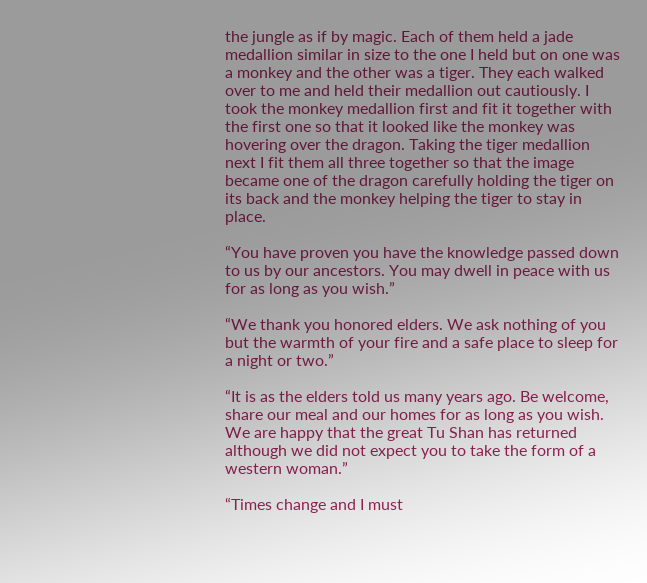the jungle as if by magic. Each of them held a jade medallion similar in size to the one I held but on one was a monkey and the other was a tiger. They each walked over to me and held their medallion out cautiously. I took the monkey medallion first and fit it together with the first one so that it looked like the monkey was hovering over the dragon. Taking the tiger medallion next I fit them all three together so that the image became one of the dragon carefully holding the tiger on its back and the monkey helping the tiger to stay in place.

“You have proven you have the knowledge passed down to us by our ancestors. You may dwell in peace with us for as long as you wish.”

“We thank you honored elders. We ask nothing of you but the warmth of your fire and a safe place to sleep for a night or two.”

“It is as the elders told us many years ago. Be welcome, share our meal and our homes for as long as you wish. We are happy that the great Tu Shan has returned although we did not expect you to take the form of a western woman.”

“Times change and I must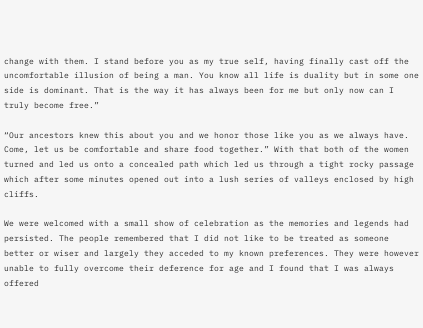change with them. I stand before you as my true self, having finally cast off the uncomfortable illusion of being a man. You know all life is duality but in some one side is dominant. That is the way it has always been for me but only now can I truly become free.”

“Our ancestors knew this about you and we honor those like you as we always have. Come, let us be comfortable and share food together.” With that both of the women turned and led us onto a concealed path which led us through a tight rocky passage which after some minutes opened out into a lush series of valleys enclosed by high cliffs.

We were welcomed with a small show of celebration as the memories and legends had persisted. The people remembered that I did not like to be treated as someone better or wiser and largely they acceded to my known preferences. They were however unable to fully overcome their deference for age and I found that I was always offered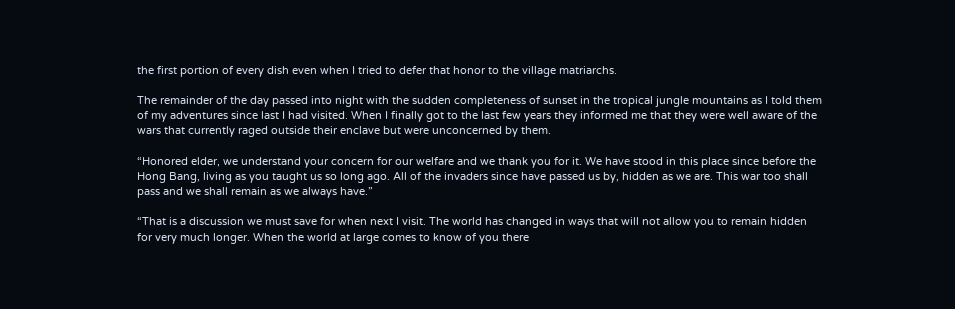the first portion of every dish even when I tried to defer that honor to the village matriarchs.

The remainder of the day passed into night with the sudden completeness of sunset in the tropical jungle mountains as I told them of my adventures since last I had visited. When I finally got to the last few years they informed me that they were well aware of the wars that currently raged outside their enclave but were unconcerned by them.

“Honored elder, we understand your concern for our welfare and we thank you for it. We have stood in this place since before the Hong Bang, living as you taught us so long ago. All of the invaders since have passed us by, hidden as we are. This war too shall pass and we shall remain as we always have.”

“That is a discussion we must save for when next I visit. The world has changed in ways that will not allow you to remain hidden for very much longer. When the world at large comes to know of you there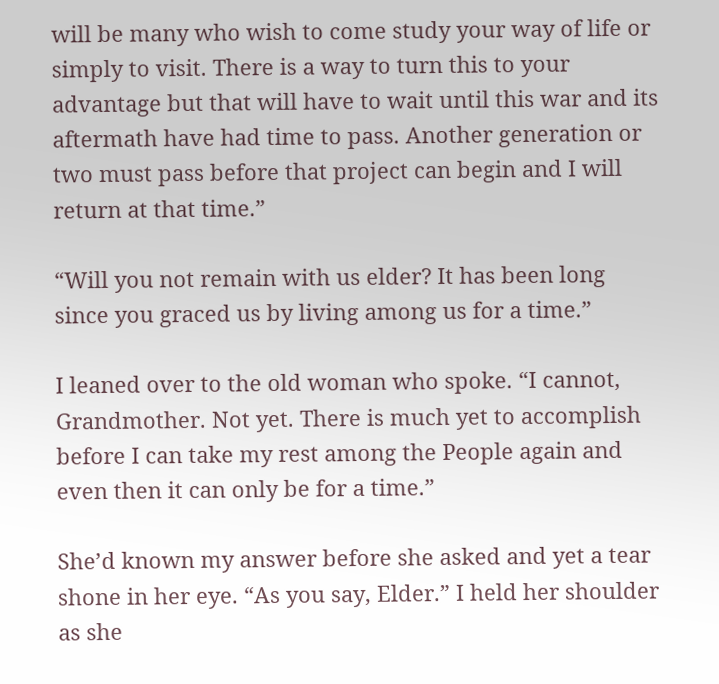will be many who wish to come study your way of life or simply to visit. There is a way to turn this to your advantage but that will have to wait until this war and its aftermath have had time to pass. Another generation or two must pass before that project can begin and I will return at that time.”

“Will you not remain with us elder? It has been long since you graced us by living among us for a time.”

I leaned over to the old woman who spoke. “I cannot, Grandmother. Not yet. There is much yet to accomplish before I can take my rest among the People again and even then it can only be for a time.”

She’d known my answer before she asked and yet a tear shone in her eye. “As you say, Elder.” I held her shoulder as she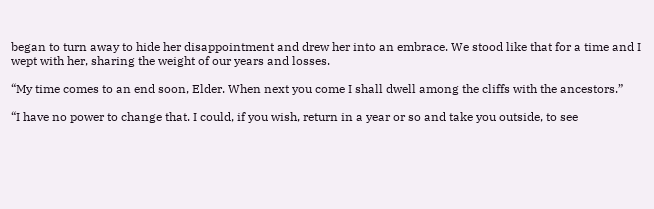began to turn away to hide her disappointment and drew her into an embrace. We stood like that for a time and I wept with her, sharing the weight of our years and losses.

“My time comes to an end soon, Elder. When next you come I shall dwell among the cliffs with the ancestors.”

“I have no power to change that. I could, if you wish, return in a year or so and take you outside, to see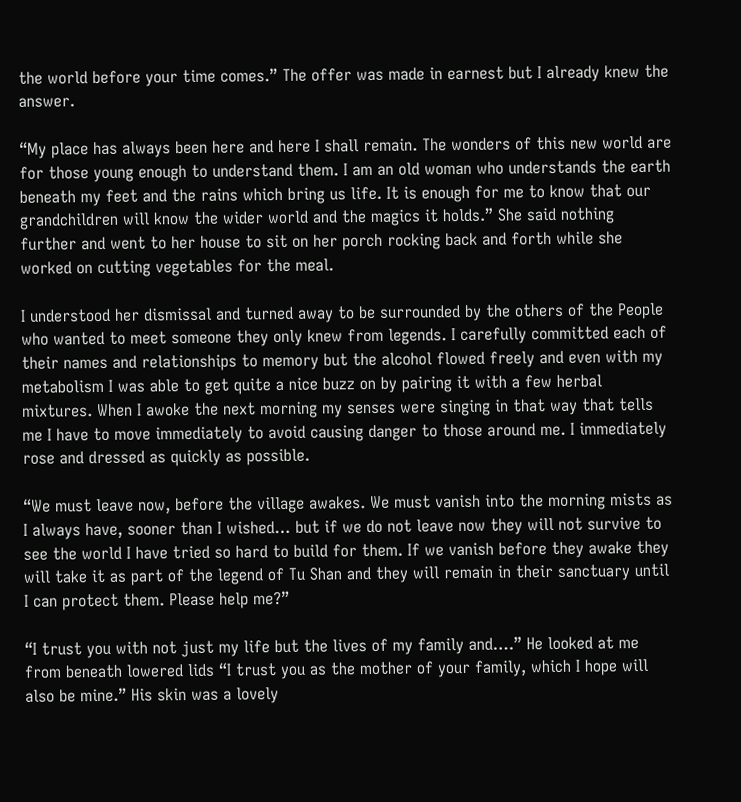the world before your time comes.” The offer was made in earnest but I already knew the answer.

“My place has always been here and here I shall remain. The wonders of this new world are for those young enough to understand them. I am an old woman who understands the earth beneath my feet and the rains which bring us life. It is enough for me to know that our grandchildren will know the wider world and the magics it holds.” She said nothing further and went to her house to sit on her porch rocking back and forth while she worked on cutting vegetables for the meal.

I understood her dismissal and turned away to be surrounded by the others of the People who wanted to meet someone they only knew from legends. I carefully committed each of their names and relationships to memory but the alcohol flowed freely and even with my metabolism I was able to get quite a nice buzz on by pairing it with a few herbal mixtures. When I awoke the next morning my senses were singing in that way that tells me I have to move immediately to avoid causing danger to those around me. I immediately rose and dressed as quickly as possible.

“We must leave now, before the village awakes. We must vanish into the morning mists as I always have, sooner than I wished… but if we do not leave now they will not survive to see the world I have tried so hard to build for them. If we vanish before they awake they will take it as part of the legend of Tu Shan and they will remain in their sanctuary until I can protect them. Please help me?”

“I trust you with not just my life but the lives of my family and….” He looked at me from beneath lowered lids “I trust you as the mother of your family, which I hope will also be mine.” His skin was a lovely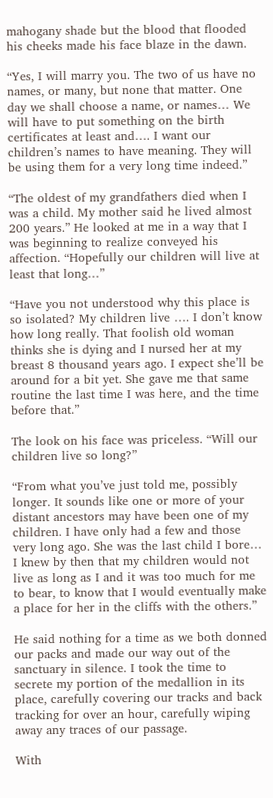mahogany shade but the blood that flooded his cheeks made his face blaze in the dawn.

“Yes, I will marry you. The two of us have no names, or many, but none that matter. One day we shall choose a name, or names… We will have to put something on the birth certificates at least and…. I want our children’s names to have meaning. They will be using them for a very long time indeed.”

“The oldest of my grandfathers died when I was a child. My mother said he lived almost 200 years.” He looked at me in a way that I was beginning to realize conveyed his affection. “Hopefully our children will live at least that long…”

“Have you not understood why this place is so isolated? My children live …. I don’t know how long really. That foolish old woman thinks she is dying and I nursed her at my breast 8 thousand years ago. I expect she’ll be around for a bit yet. She gave me that same routine the last time I was here, and the time before that.”

The look on his face was priceless. “Will our children live so long?”

“From what you’ve just told me, possibly longer. It sounds like one or more of your distant ancestors may have been one of my children. I have only had a few and those very long ago. She was the last child I bore… I knew by then that my children would not live as long as I and it was too much for me to bear, to know that I would eventually make a place for her in the cliffs with the others.”

He said nothing for a time as we both donned our packs and made our way out of the sanctuary in silence. I took the time to secrete my portion of the medallion in its place, carefully covering our tracks and back tracking for over an hour, carefully wiping away any traces of our passage.

With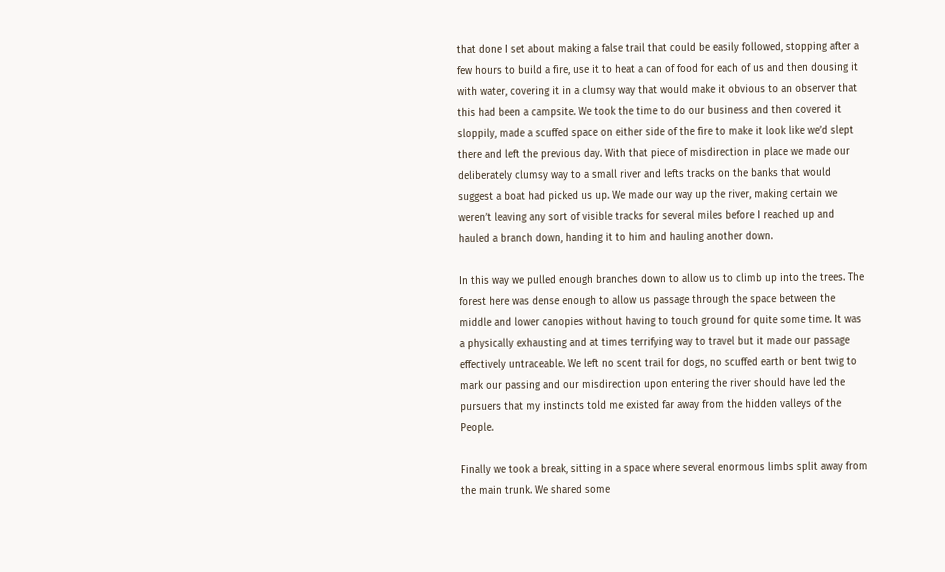that done I set about making a false trail that could be easily followed, stopping after a few hours to build a fire, use it to heat a can of food for each of us and then dousing it with water, covering it in a clumsy way that would make it obvious to an observer that this had been a campsite. We took the time to do our business and then covered it sloppily, made a scuffed space on either side of the fire to make it look like we’d slept there and left the previous day. With that piece of misdirection in place we made our deliberately clumsy way to a small river and lefts tracks on the banks that would suggest a boat had picked us up. We made our way up the river, making certain we weren’t leaving any sort of visible tracks for several miles before I reached up and hauled a branch down, handing it to him and hauling another down.

In this way we pulled enough branches down to allow us to climb up into the trees. The forest here was dense enough to allow us passage through the space between the middle and lower canopies without having to touch ground for quite some time. It was a physically exhausting and at times terrifying way to travel but it made our passage effectively untraceable. We left no scent trail for dogs, no scuffed earth or bent twig to mark our passing and our misdirection upon entering the river should have led the pursuers that my instincts told me existed far away from the hidden valleys of the People.

Finally we took a break, sitting in a space where several enormous limbs split away from the main trunk. We shared some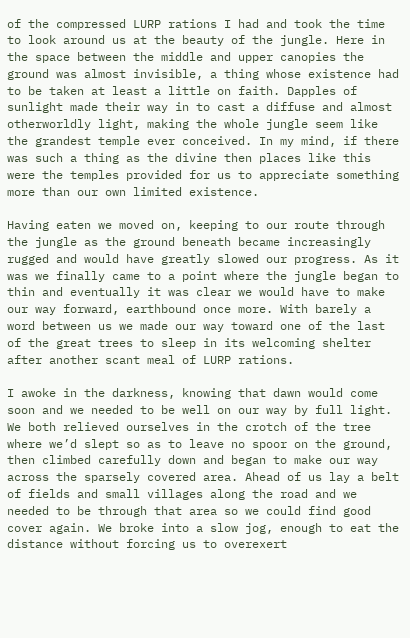of the compressed LURP rations I had and took the time to look around us at the beauty of the jungle. Here in the space between the middle and upper canopies the ground was almost invisible, a thing whose existence had to be taken at least a little on faith. Dapples of sunlight made their way in to cast a diffuse and almost otherworldly light, making the whole jungle seem like the grandest temple ever conceived. In my mind, if there was such a thing as the divine then places like this were the temples provided for us to appreciate something more than our own limited existence.

Having eaten we moved on, keeping to our route through the jungle as the ground beneath became increasingly rugged and would have greatly slowed our progress. As it was we finally came to a point where the jungle began to thin and eventually it was clear we would have to make our way forward, earthbound once more. With barely a word between us we made our way toward one of the last of the great trees to sleep in its welcoming shelter after another scant meal of LURP rations.

I awoke in the darkness, knowing that dawn would come soon and we needed to be well on our way by full light. We both relieved ourselves in the crotch of the tree where we’d slept so as to leave no spoor on the ground, then climbed carefully down and began to make our way across the sparsely covered area. Ahead of us lay a belt of fields and small villages along the road and we needed to be through that area so we could find good cover again. We broke into a slow jog, enough to eat the distance without forcing us to overexert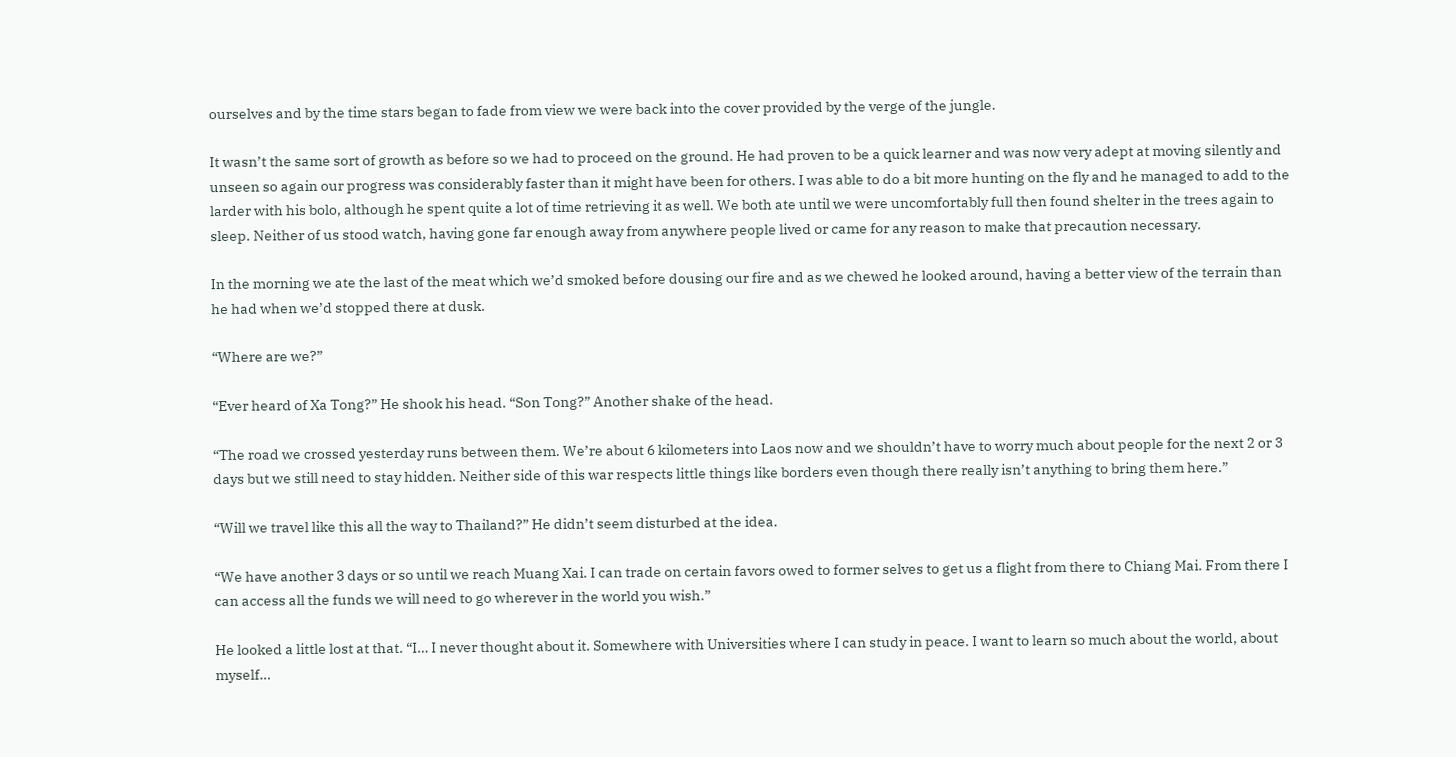ourselves and by the time stars began to fade from view we were back into the cover provided by the verge of the jungle.

It wasn’t the same sort of growth as before so we had to proceed on the ground. He had proven to be a quick learner and was now very adept at moving silently and unseen so again our progress was considerably faster than it might have been for others. I was able to do a bit more hunting on the fly and he managed to add to the larder with his bolo, although he spent quite a lot of time retrieving it as well. We both ate until we were uncomfortably full then found shelter in the trees again to sleep. Neither of us stood watch, having gone far enough away from anywhere people lived or came for any reason to make that precaution necessary.

In the morning we ate the last of the meat which we’d smoked before dousing our fire and as we chewed he looked around, having a better view of the terrain than he had when we’d stopped there at dusk.

“Where are we?”

“Ever heard of Xa Tong?” He shook his head. “Son Tong?” Another shake of the head.

“The road we crossed yesterday runs between them. We’re about 6 kilometers into Laos now and we shouldn’t have to worry much about people for the next 2 or 3 days but we still need to stay hidden. Neither side of this war respects little things like borders even though there really isn’t anything to bring them here.”

“Will we travel like this all the way to Thailand?” He didn’t seem disturbed at the idea.

“We have another 3 days or so until we reach Muang Xai. I can trade on certain favors owed to former selves to get us a flight from there to Chiang Mai. From there I can access all the funds we will need to go wherever in the world you wish.”

He looked a little lost at that. “I… I never thought about it. Somewhere with Universities where I can study in peace. I want to learn so much about the world, about myself…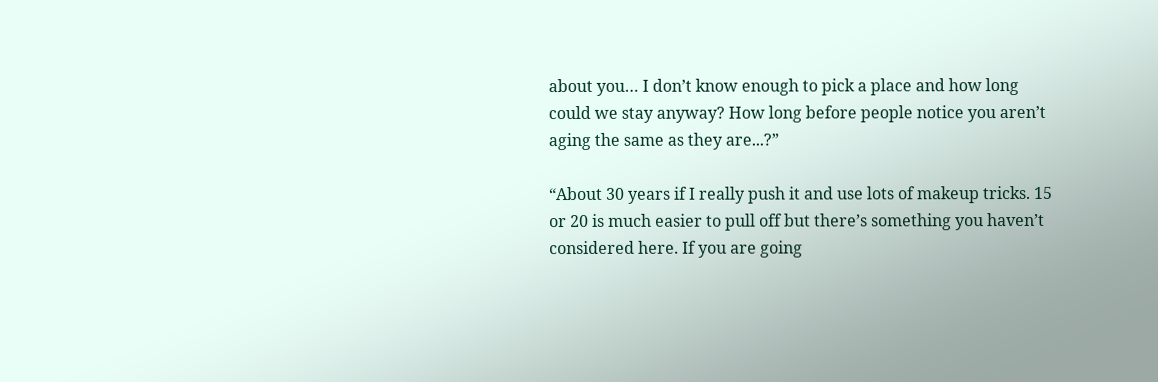about you… I don’t know enough to pick a place and how long could we stay anyway? How long before people notice you aren’t aging the same as they are...?”

“About 30 years if I really push it and use lots of makeup tricks. 15 or 20 is much easier to pull off but there’s something you haven’t considered here. If you are going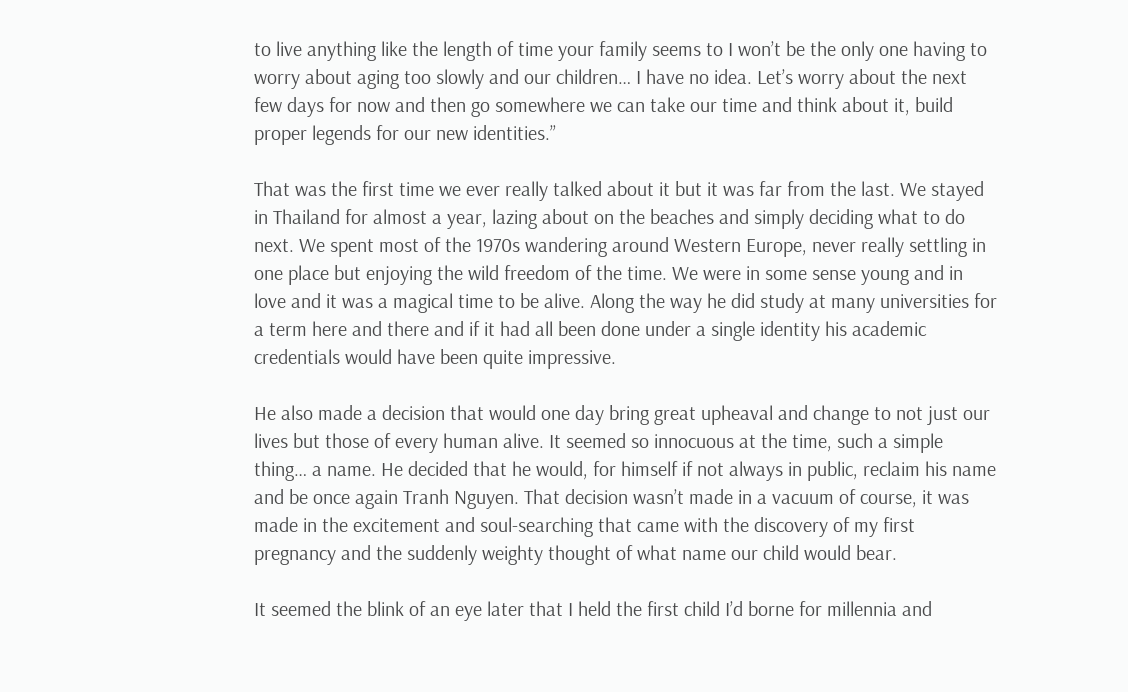to live anything like the length of time your family seems to I won’t be the only one having to worry about aging too slowly and our children… I have no idea. Let’s worry about the next few days for now and then go somewhere we can take our time and think about it, build proper legends for our new identities.”

That was the first time we ever really talked about it but it was far from the last. We stayed in Thailand for almost a year, lazing about on the beaches and simply deciding what to do next. We spent most of the 1970s wandering around Western Europe, never really settling in one place but enjoying the wild freedom of the time. We were in some sense young and in love and it was a magical time to be alive. Along the way he did study at many universities for a term here and there and if it had all been done under a single identity his academic credentials would have been quite impressive.

He also made a decision that would one day bring great upheaval and change to not just our lives but those of every human alive. It seemed so innocuous at the time, such a simple thing… a name. He decided that he would, for himself if not always in public, reclaim his name and be once again Tranh Nguyen. That decision wasn’t made in a vacuum of course, it was made in the excitement and soul-searching that came with the discovery of my first pregnancy and the suddenly weighty thought of what name our child would bear.

It seemed the blink of an eye later that I held the first child I’d borne for millennia and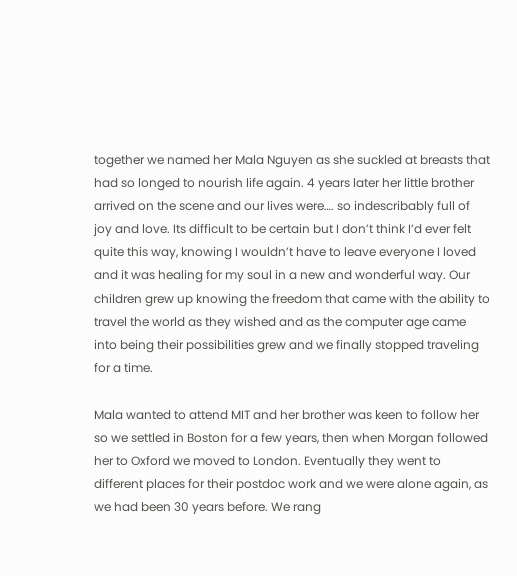together we named her Mala Nguyen as she suckled at breasts that had so longed to nourish life again. 4 years later her little brother arrived on the scene and our lives were…. so indescribably full of joy and love. Its difficult to be certain but I don’t think I’d ever felt quite this way, knowing I wouldn’t have to leave everyone I loved and it was healing for my soul in a new and wonderful way. Our children grew up knowing the freedom that came with the ability to travel the world as they wished and as the computer age came into being their possibilities grew and we finally stopped traveling for a time.

Mala wanted to attend MIT and her brother was keen to follow her so we settled in Boston for a few years, then when Morgan followed her to Oxford we moved to London. Eventually they went to different places for their postdoc work and we were alone again, as we had been 30 years before. We rang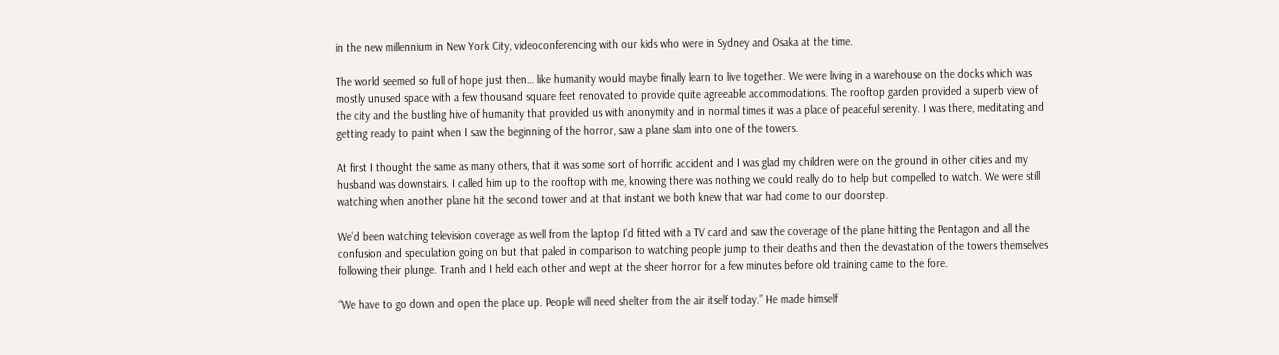in the new millennium in New York City, videoconferencing with our kids who were in Sydney and Osaka at the time.

The world seemed so full of hope just then… like humanity would maybe finally learn to live together. We were living in a warehouse on the docks which was mostly unused space with a few thousand square feet renovated to provide quite agreeable accommodations. The rooftop garden provided a superb view of the city and the bustling hive of humanity that provided us with anonymity and in normal times it was a place of peaceful serenity. I was there, meditating and getting ready to paint when I saw the beginning of the horror, saw a plane slam into one of the towers.

At first I thought the same as many others, that it was some sort of horrific accident and I was glad my children were on the ground in other cities and my husband was downstairs. I called him up to the rooftop with me, knowing there was nothing we could really do to help but compelled to watch. We were still watching when another plane hit the second tower and at that instant we both knew that war had come to our doorstep.

We’d been watching television coverage as well from the laptop I’d fitted with a TV card and saw the coverage of the plane hitting the Pentagon and all the confusion and speculation going on but that paled in comparison to watching people jump to their deaths and then the devastation of the towers themselves following their plunge. Tranh and I held each other and wept at the sheer horror for a few minutes before old training came to the fore.

“We have to go down and open the place up. People will need shelter from the air itself today.” He made himself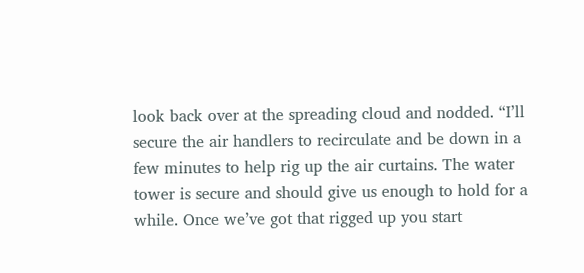look back over at the spreading cloud and nodded. “I’ll secure the air handlers to recirculate and be down in a few minutes to help rig up the air curtains. The water tower is secure and should give us enough to hold for a while. Once we’ve got that rigged up you start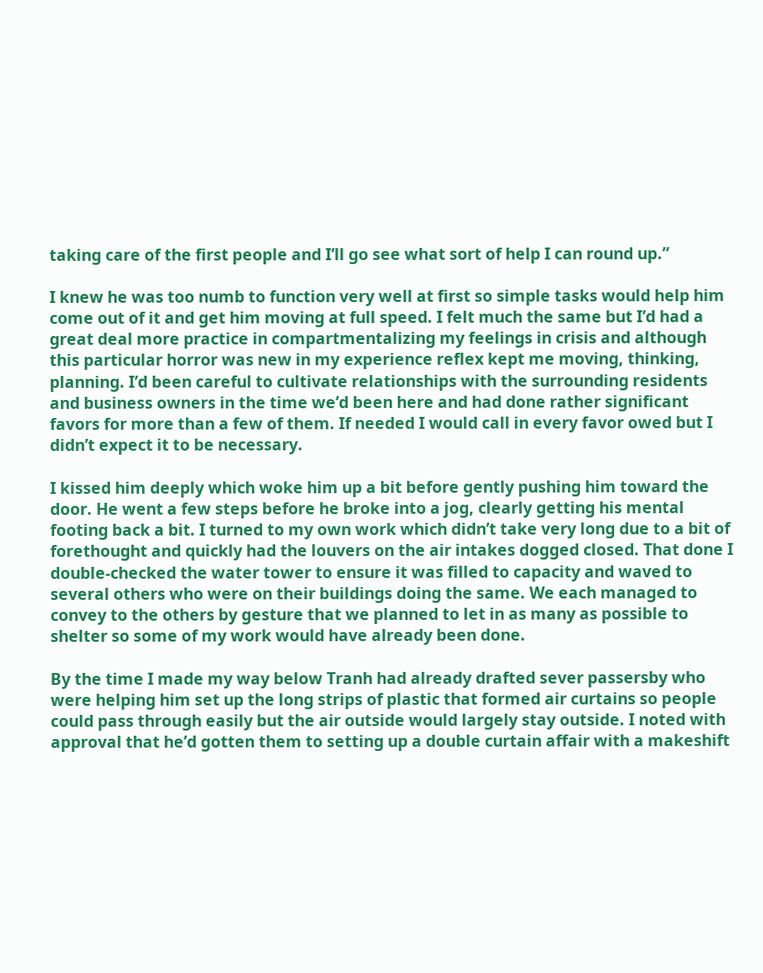taking care of the first people and I’ll go see what sort of help I can round up.”

I knew he was too numb to function very well at first so simple tasks would help him come out of it and get him moving at full speed. I felt much the same but I’d had a great deal more practice in compartmentalizing my feelings in crisis and although this particular horror was new in my experience reflex kept me moving, thinking, planning. I’d been careful to cultivate relationships with the surrounding residents and business owners in the time we’d been here and had done rather significant favors for more than a few of them. If needed I would call in every favor owed but I didn’t expect it to be necessary.

I kissed him deeply which woke him up a bit before gently pushing him toward the door. He went a few steps before he broke into a jog, clearly getting his mental footing back a bit. I turned to my own work which didn’t take very long due to a bit of forethought and quickly had the louvers on the air intakes dogged closed. That done I double-checked the water tower to ensure it was filled to capacity and waved to several others who were on their buildings doing the same. We each managed to convey to the others by gesture that we planned to let in as many as possible to shelter so some of my work would have already been done.

By the time I made my way below Tranh had already drafted sever passersby who were helping him set up the long strips of plastic that formed air curtains so people could pass through easily but the air outside would largely stay outside. I noted with approval that he’d gotten them to setting up a double curtain affair with a makeshift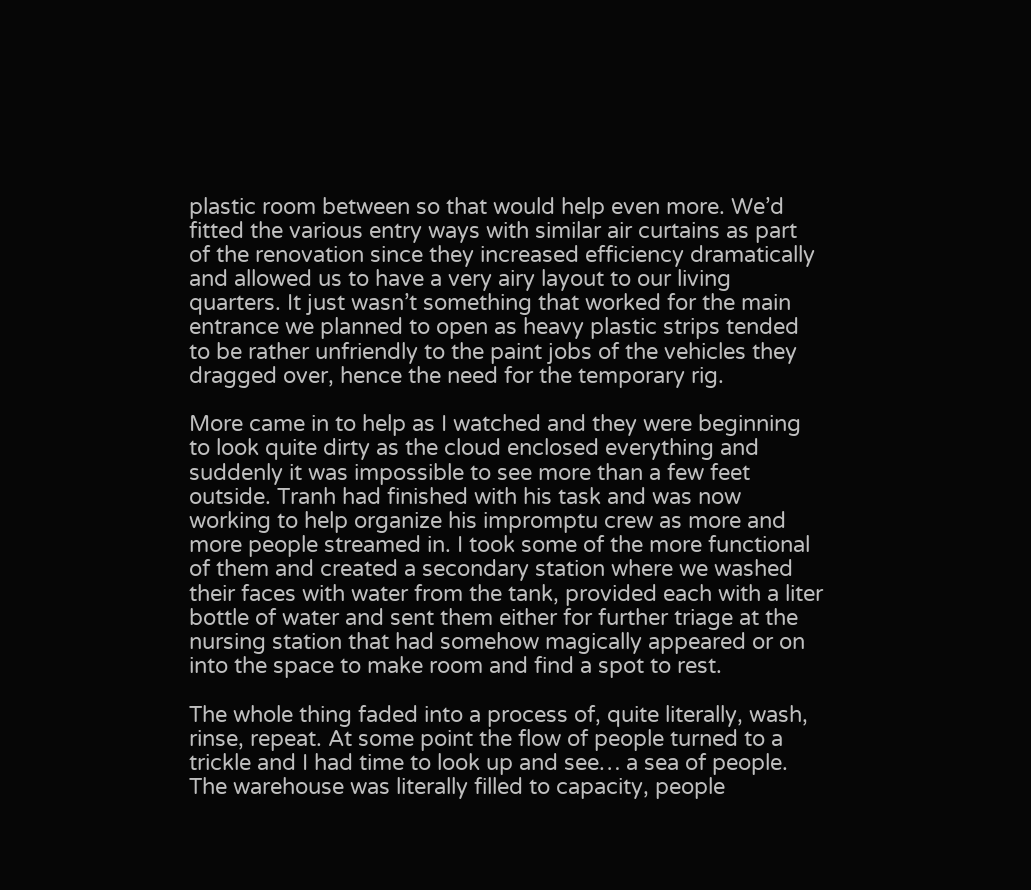plastic room between so that would help even more. We’d fitted the various entry ways with similar air curtains as part of the renovation since they increased efficiency dramatically and allowed us to have a very airy layout to our living quarters. It just wasn’t something that worked for the main entrance we planned to open as heavy plastic strips tended to be rather unfriendly to the paint jobs of the vehicles they dragged over, hence the need for the temporary rig.

More came in to help as I watched and they were beginning to look quite dirty as the cloud enclosed everything and suddenly it was impossible to see more than a few feet outside. Tranh had finished with his task and was now working to help organize his impromptu crew as more and more people streamed in. I took some of the more functional of them and created a secondary station where we washed their faces with water from the tank, provided each with a liter bottle of water and sent them either for further triage at the nursing station that had somehow magically appeared or on into the space to make room and find a spot to rest.

The whole thing faded into a process of, quite literally, wash, rinse, repeat. At some point the flow of people turned to a trickle and I had time to look up and see… a sea of people. The warehouse was literally filled to capacity, people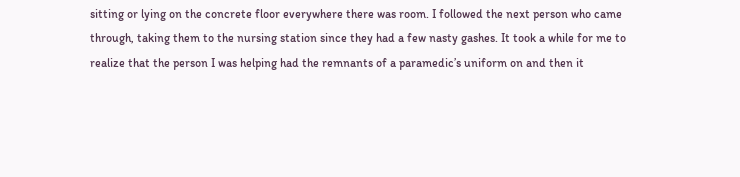sitting or lying on the concrete floor everywhere there was room. I followed the next person who came through, taking them to the nursing station since they had a few nasty gashes. It took a while for me to realize that the person I was helping had the remnants of a paramedic’s uniform on and then it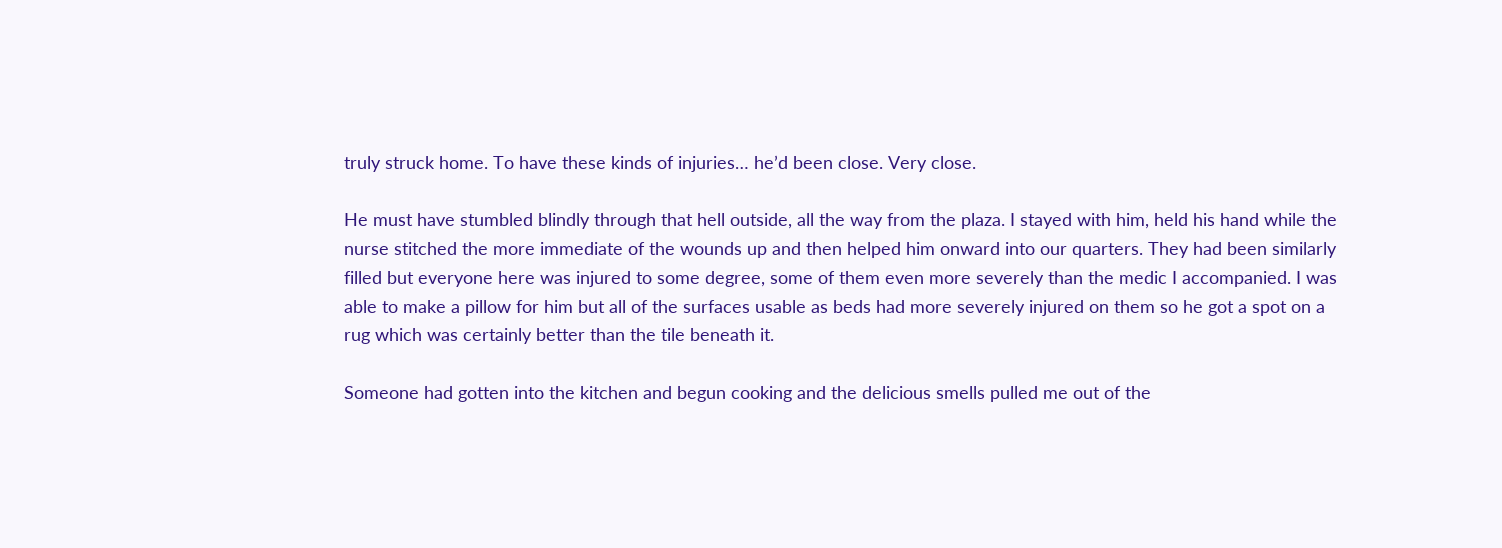truly struck home. To have these kinds of injuries… he’d been close. Very close.

He must have stumbled blindly through that hell outside, all the way from the plaza. I stayed with him, held his hand while the nurse stitched the more immediate of the wounds up and then helped him onward into our quarters. They had been similarly filled but everyone here was injured to some degree, some of them even more severely than the medic I accompanied. I was able to make a pillow for him but all of the surfaces usable as beds had more severely injured on them so he got a spot on a rug which was certainly better than the tile beneath it.

Someone had gotten into the kitchen and begun cooking and the delicious smells pulled me out of the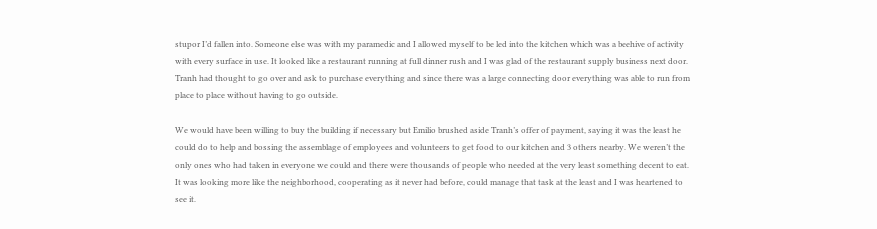stupor I’d fallen into. Someone else was with my paramedic and I allowed myself to be led into the kitchen which was a beehive of activity with every surface in use. It looked like a restaurant running at full dinner rush and I was glad of the restaurant supply business next door. Tranh had thought to go over and ask to purchase everything and since there was a large connecting door everything was able to run from place to place without having to go outside.

We would have been willing to buy the building if necessary but Emilio brushed aside Tranh’s offer of payment, saying it was the least he could do to help and bossing the assemblage of employees and volunteers to get food to our kitchen and 3 others nearby. We weren’t the only ones who had taken in everyone we could and there were thousands of people who needed at the very least something decent to eat. It was looking more like the neighborhood, cooperating as it never had before, could manage that task at the least and I was heartened to see it.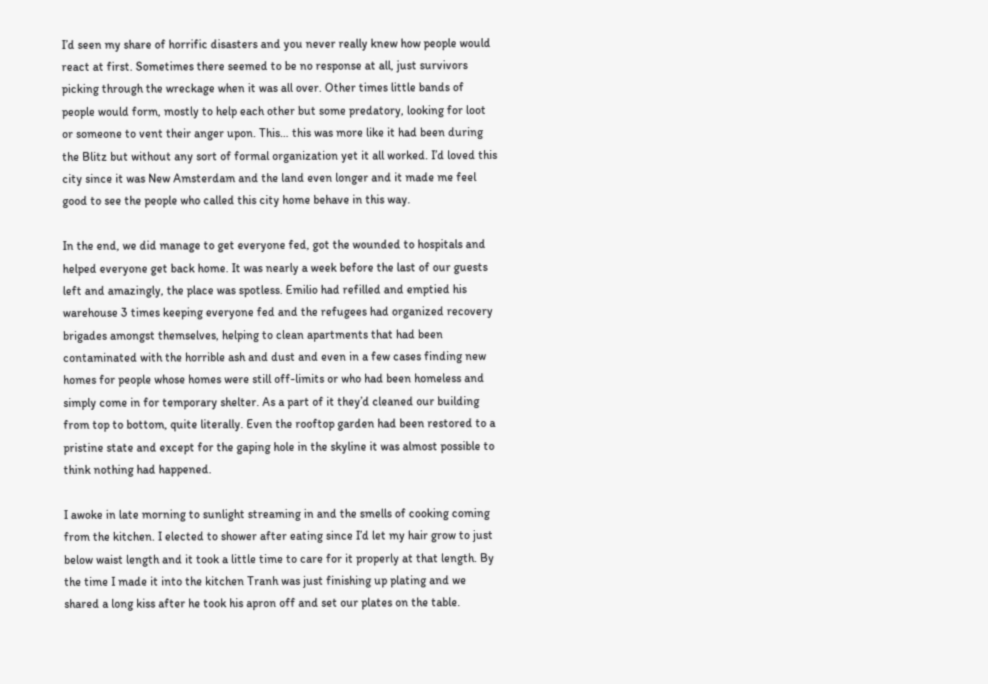I’d seen my share of horrific disasters and you never really knew how people would react at first. Sometimes there seemed to be no response at all, just survivors picking through the wreckage when it was all over. Other times little bands of people would form, mostly to help each other but some predatory, looking for loot or someone to vent their anger upon. This… this was more like it had been during the Blitz but without any sort of formal organization yet it all worked. I’d loved this city since it was New Amsterdam and the land even longer and it made me feel good to see the people who called this city home behave in this way.

In the end, we did manage to get everyone fed, got the wounded to hospitals and helped everyone get back home. It was nearly a week before the last of our guests left and amazingly, the place was spotless. Emilio had refilled and emptied his warehouse 3 times keeping everyone fed and the refugees had organized recovery brigades amongst themselves, helping to clean apartments that had been contaminated with the horrible ash and dust and even in a few cases finding new homes for people whose homes were still off-limits or who had been homeless and simply come in for temporary shelter. As a part of it they’d cleaned our building from top to bottom, quite literally. Even the rooftop garden had been restored to a pristine state and except for the gaping hole in the skyline it was almost possible to think nothing had happened.

I awoke in late morning to sunlight streaming in and the smells of cooking coming from the kitchen. I elected to shower after eating since I’d let my hair grow to just below waist length and it took a little time to care for it properly at that length. By the time I made it into the kitchen Tranh was just finishing up plating and we shared a long kiss after he took his apron off and set our plates on the table.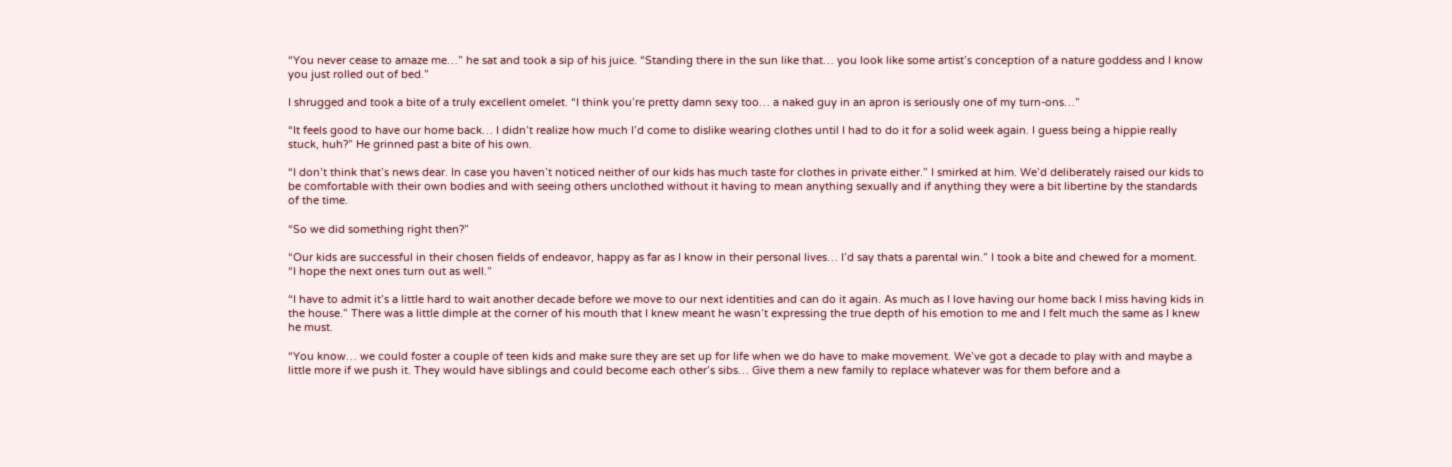“You never cease to amaze me…” he sat and took a sip of his juice. “Standing there in the sun like that… you look like some artist’s conception of a nature goddess and I know you just rolled out of bed.”

I shrugged and took a bite of a truly excellent omelet. “I think you’re pretty damn sexy too… a naked guy in an apron is seriously one of my turn-ons…”

“It feels good to have our home back… I didn’t realize how much I’d come to dislike wearing clothes until I had to do it for a solid week again. I guess being a hippie really stuck, huh?” He grinned past a bite of his own.

“I don’t think that’s news dear. In case you haven’t noticed neither of our kids has much taste for clothes in private either.” I smirked at him. We’d deliberately raised our kids to be comfortable with their own bodies and with seeing others unclothed without it having to mean anything sexually and if anything they were a bit libertine by the standards of the time.

“So we did something right then?”

“Our kids are successful in their chosen fields of endeavor, happy as far as I know in their personal lives… I’d say thats a parental win.” I took a bite and chewed for a moment. “I hope the next ones turn out as well.”

“I have to admit it’s a little hard to wait another decade before we move to our next identities and can do it again. As much as I love having our home back I miss having kids in the house.” There was a little dimple at the corner of his mouth that I knew meant he wasn’t expressing the true depth of his emotion to me and I felt much the same as I knew he must.

“You know… we could foster a couple of teen kids and make sure they are set up for life when we do have to make movement. We’ve got a decade to play with and maybe a little more if we push it. They would have siblings and could become each other’s sibs… Give them a new family to replace whatever was for them before and a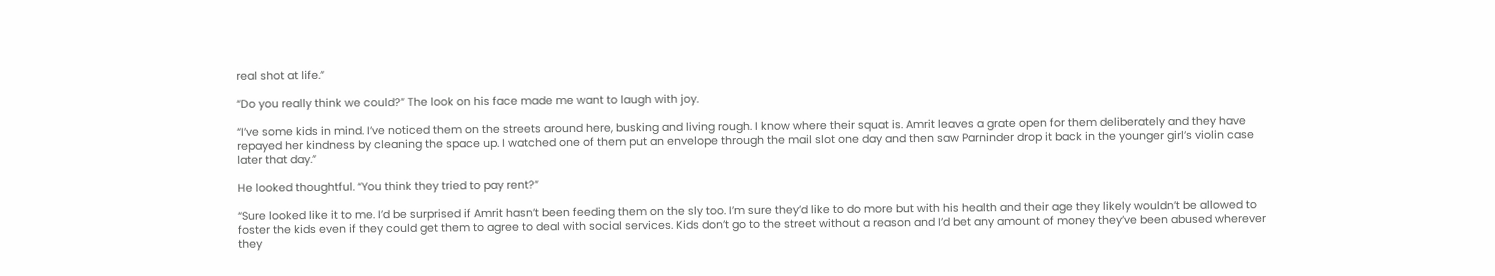real shot at life.”

“Do you really think we could?” The look on his face made me want to laugh with joy.

“I’ve some kids in mind. I’ve noticed them on the streets around here, busking and living rough. I know where their squat is. Amrit leaves a grate open for them deliberately and they have repayed her kindness by cleaning the space up. I watched one of them put an envelope through the mail slot one day and then saw Parninder drop it back in the younger girl’s violin case later that day.”

He looked thoughtful. “You think they tried to pay rent?”

“Sure looked like it to me. I’d be surprised if Amrit hasn’t been feeding them on the sly too. I’m sure they’d like to do more but with his health and their age they likely wouldn’t be allowed to foster the kids even if they could get them to agree to deal with social services. Kids don’t go to the street without a reason and I’d bet any amount of money they’ve been abused wherever they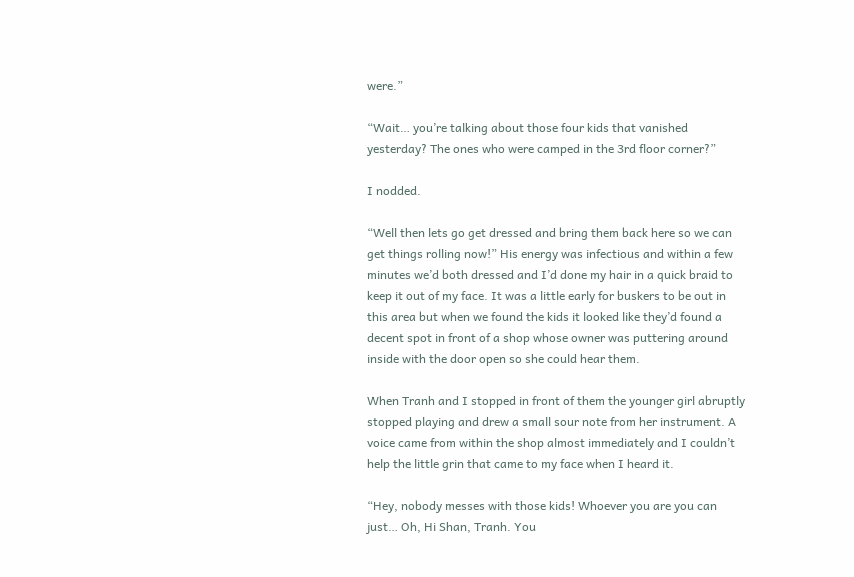were.”

“Wait… you’re talking about those four kids that vanished yesterday? The ones who were camped in the 3rd floor corner?”

I nodded.

“Well then lets go get dressed and bring them back here so we can get things rolling now!” His energy was infectious and within a few minutes we’d both dressed and I’d done my hair in a quick braid to keep it out of my face. It was a little early for buskers to be out in this area but when we found the kids it looked like they’d found a decent spot in front of a shop whose owner was puttering around inside with the door open so she could hear them.

When Tranh and I stopped in front of them the younger girl abruptly stopped playing and drew a small sour note from her instrument. A voice came from within the shop almost immediately and I couldn’t help the little grin that came to my face when I heard it.

“Hey, nobody messes with those kids! Whoever you are you can just… Oh, Hi Shan, Tranh. You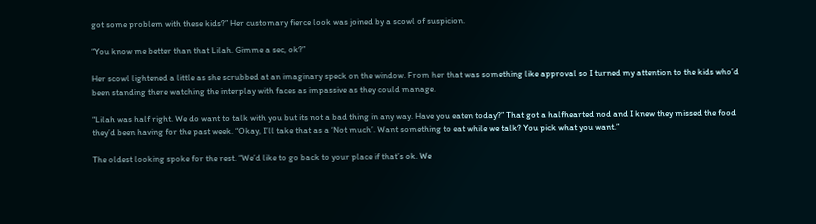got some problem with these kids?” Her customary fierce look was joined by a scowl of suspicion.

“You know me better than that Lilah. Gimme a sec, ok?”

Her scowl lightened a little as she scrubbed at an imaginary speck on the window. From her that was something like approval so I turned my attention to the kids who’d been standing there watching the interplay with faces as impassive as they could manage.

“Lilah was half right. We do want to talk with you but its not a bad thing in any way. Have you eaten today?” That got a halfhearted nod and I knew they missed the food they’d been having for the past week. “Okay, I’ll take that as a ‘Not much’. Want something to eat while we talk? You pick what you want.”

The oldest looking spoke for the rest. “We’d like to go back to your place if that’s ok. We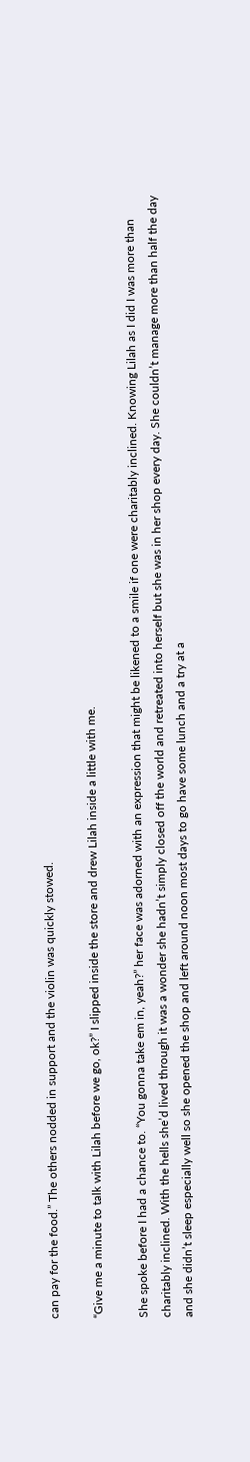can pay for the food.” The others nodded in support and the violin was quickly stowed.

“Give me a minute to talk with Lilah before we go, ok?” I slipped inside the store and drew Lilah inside a little with me.

She spoke before I had a chance to. “You gonna take em in, yeah?” her face was adorned with an expression that might be likened to a smile if one were charitably inclined. Knowing Lilah as I did I was more than charitably inclined. With the hells she’d lived through it was a wonder she hadn’t simply closed off the world and retreated into herself but she was in her shop every day. She couldn’t manage more than half the day and she didn’t sleep especially well so she opened the shop and left around noon most days to go have some lunch and a try at a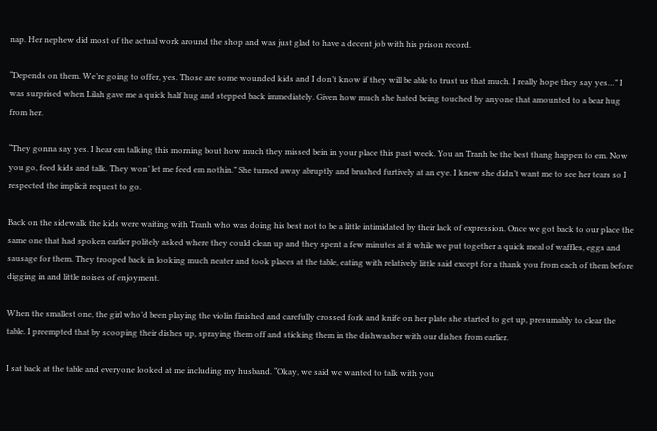nap. Her nephew did most of the actual work around the shop and was just glad to have a decent job with his prison record.

“Depends on them. We’re going to offer, yes. Those are some wounded kids and I don’t know if they will be able to trust us that much. I really hope they say yes…” I was surprised when Lilah gave me a quick half hug and stepped back immediately. Given how much she hated being touched by anyone that amounted to a bear hug from her.

“They gonna say yes. I hear em talking this morning bout how much they missed bein in your place this past week. You an Tranh be the best thang happen to em. Now you go, feed kids and talk. They won’ let me feed em nothin.” She turned away abruptly and brushed furtively at an eye. I knew she didn’t want me to see her tears so I respected the implicit request to go.

Back on the sidewalk the kids were waiting with Tranh who was doing his best not to be a little intimidated by their lack of expression. Once we got back to our place the same one that had spoken earlier politely asked where they could clean up and they spent a few minutes at it while we put together a quick meal of waffles, eggs and sausage for them. They trooped back in looking much neater and took places at the table, eating with relatively little said except for a thank you from each of them before digging in and little noises of enjoyment.

When the smallest one, the girl who’d been playing the violin finished and carefully crossed fork and knife on her plate she started to get up, presumably to clear the table. I preempted that by scooping their dishes up, spraying them off and sticking them in the dishwasher with our dishes from earlier.

I sat back at the table and everyone looked at me including my husband. “Okay, we said we wanted to talk with you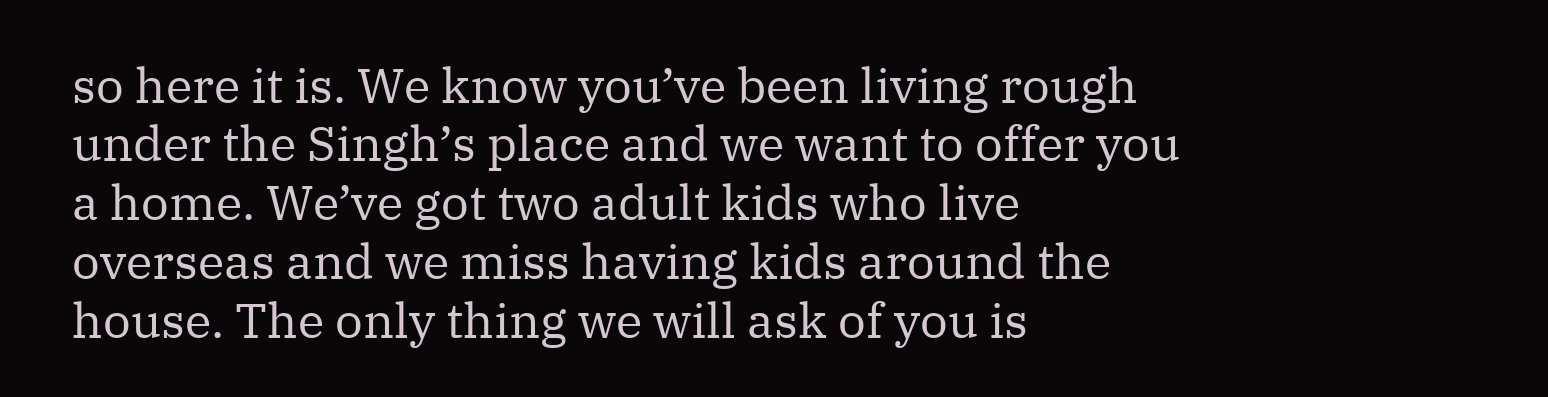so here it is. We know you’ve been living rough under the Singh’s place and we want to offer you a home. We’ve got two adult kids who live overseas and we miss having kids around the house. The only thing we will ask of you is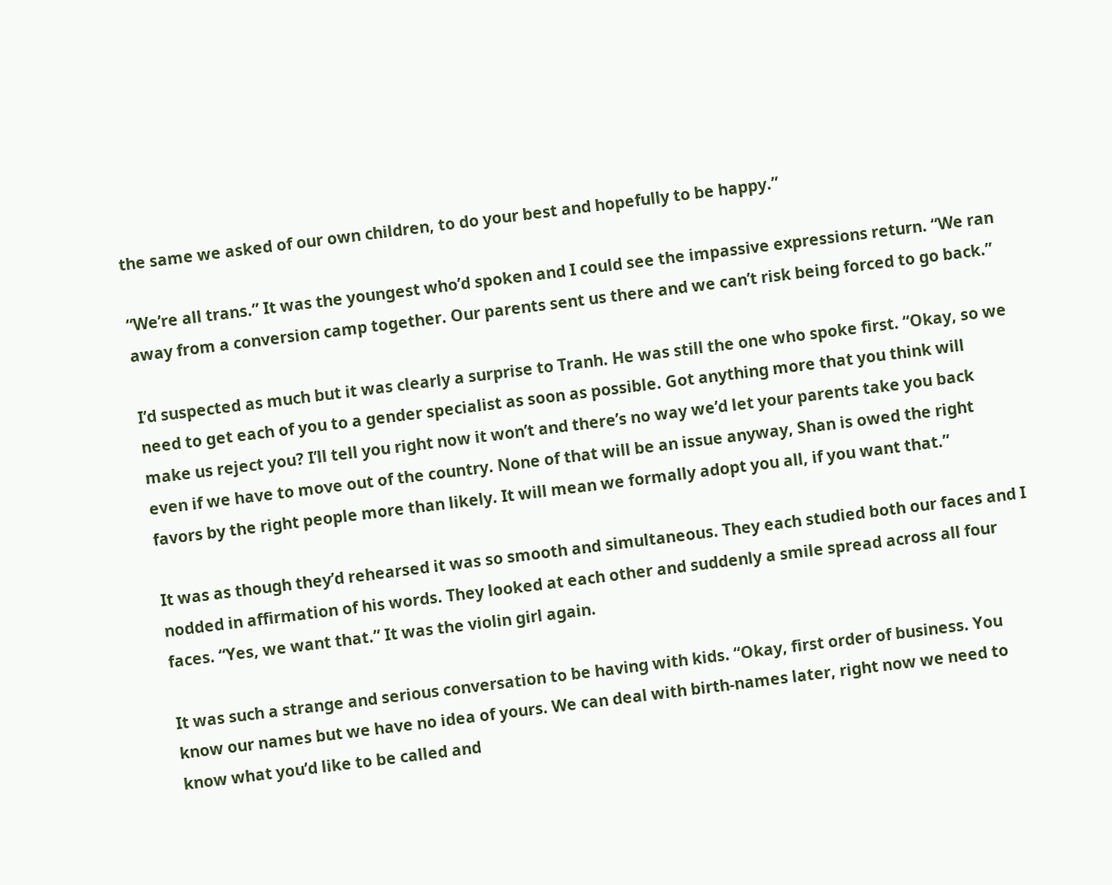the same we asked of our own children, to do your best and hopefully to be happy.”

“We’re all trans.” It was the youngest who’d spoken and I could see the impassive expressions return. “We ran away from a conversion camp together. Our parents sent us there and we can’t risk being forced to go back.”

I’d suspected as much but it was clearly a surprise to Tranh. He was still the one who spoke first. “Okay, so we need to get each of you to a gender specialist as soon as possible. Got anything more that you think will make us reject you? I’ll tell you right now it won’t and there’s no way we’d let your parents take you back even if we have to move out of the country. None of that will be an issue anyway, Shan is owed the right favors by the right people more than likely. It will mean we formally adopt you all, if you want that.”

It was as though they’d rehearsed it was so smooth and simultaneous. They each studied both our faces and I nodded in affirmation of his words. They looked at each other and suddenly a smile spread across all four faces. “Yes, we want that.” It was the violin girl again.

It was such a strange and serious conversation to be having with kids. “Okay, first order of business. You know our names but we have no idea of yours. We can deal with birth-names later, right now we need to know what you’d like to be called and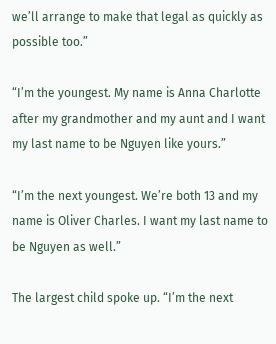we’ll arrange to make that legal as quickly as possible too.”

“I’m the youngest. My name is Anna Charlotte after my grandmother and my aunt and I want my last name to be Nguyen like yours.”

“I’m the next youngest. We’re both 13 and my name is Oliver Charles. I want my last name to be Nguyen as well.”

The largest child spoke up. “I’m the next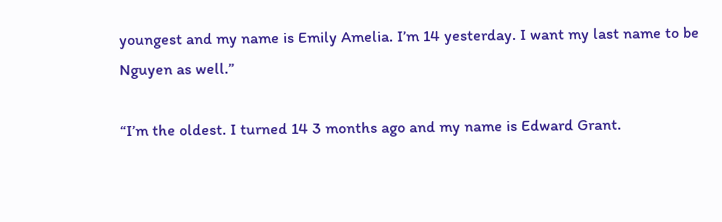youngest and my name is Emily Amelia. I’m 14 yesterday. I want my last name to be Nguyen as well.”

“I’m the oldest. I turned 14 3 months ago and my name is Edward Grant.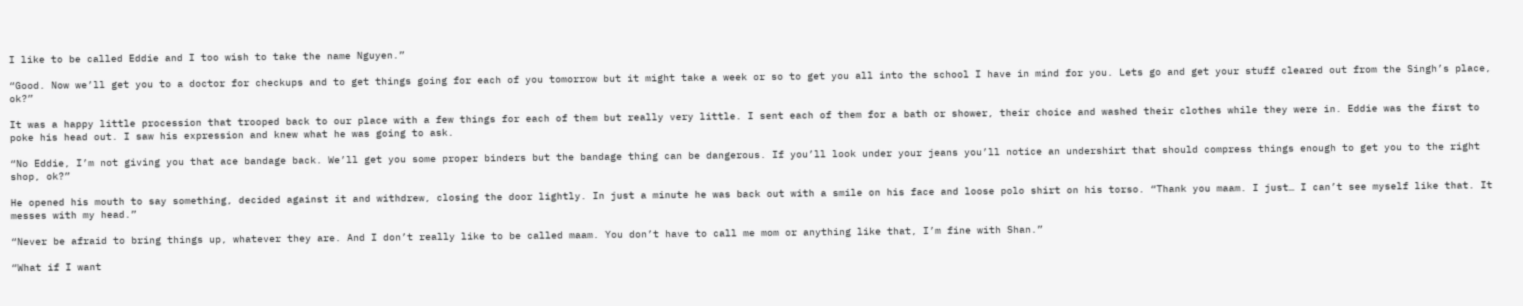I like to be called Eddie and I too wish to take the name Nguyen.”

“Good. Now we’ll get you to a doctor for checkups and to get things going for each of you tomorrow but it might take a week or so to get you all into the school I have in mind for you. Lets go and get your stuff cleared out from the Singh’s place, ok?”

It was a happy little procession that trooped back to our place with a few things for each of them but really very little. I sent each of them for a bath or shower, their choice and washed their clothes while they were in. Eddie was the first to poke his head out. I saw his expression and knew what he was going to ask.

“No Eddie, I’m not giving you that ace bandage back. We’ll get you some proper binders but the bandage thing can be dangerous. If you’ll look under your jeans you’ll notice an undershirt that should compress things enough to get you to the right shop, ok?”

He opened his mouth to say something, decided against it and withdrew, closing the door lightly. In just a minute he was back out with a smile on his face and loose polo shirt on his torso. “Thank you maam. I just… I can’t see myself like that. It messes with my head.”

“Never be afraid to bring things up, whatever they are. And I don’t really like to be called maam. You don’t have to call me mom or anything like that, I’m fine with Shan.”

“What if I want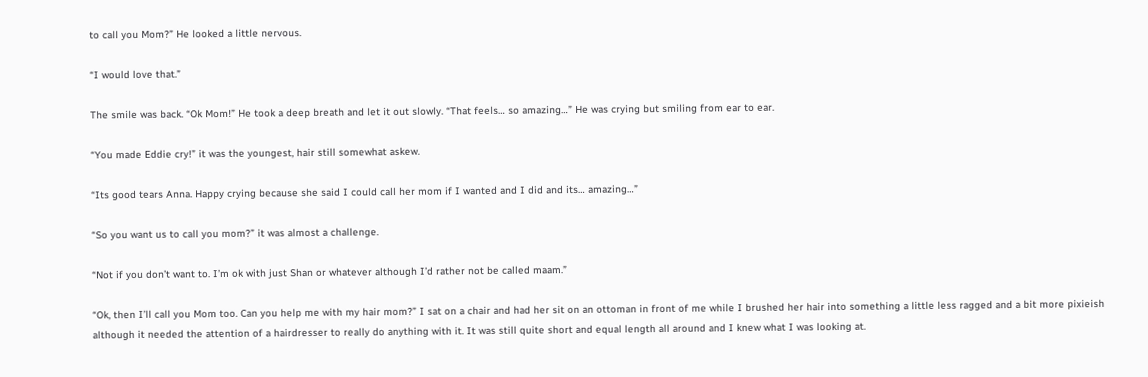to call you Mom?” He looked a little nervous.

“I would love that.”

The smile was back. “Ok Mom!” He took a deep breath and let it out slowly. “That feels… so amazing…” He was crying but smiling from ear to ear.

“You made Eddie cry!” it was the youngest, hair still somewhat askew.

“Its good tears Anna. Happy crying because she said I could call her mom if I wanted and I did and its… amazing…”

“So you want us to call you mom?” it was almost a challenge.

“Not if you don’t want to. I’m ok with just Shan or whatever although I’d rather not be called maam.”

“Ok, then I’ll call you Mom too. Can you help me with my hair mom?” I sat on a chair and had her sit on an ottoman in front of me while I brushed her hair into something a little less ragged and a bit more pixieish although it needed the attention of a hairdresser to really do anything with it. It was still quite short and equal length all around and I knew what I was looking at.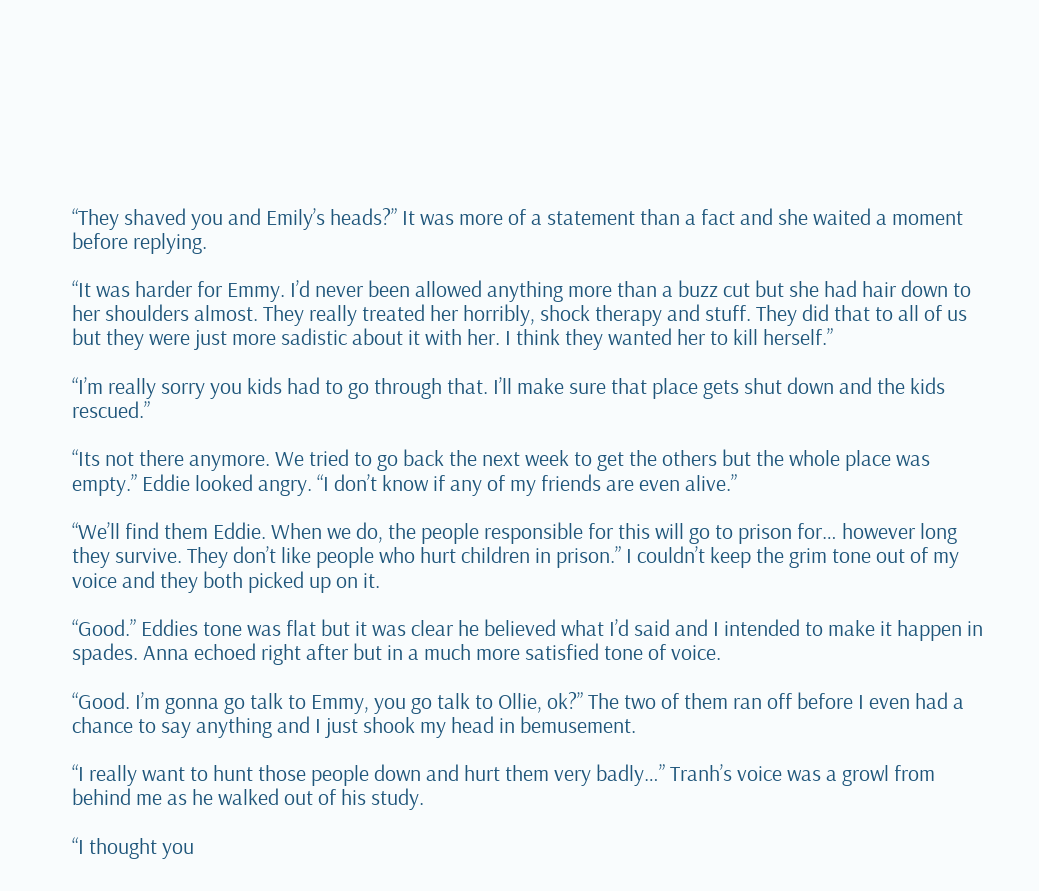“They shaved you and Emily’s heads?” It was more of a statement than a fact and she waited a moment before replying.

“It was harder for Emmy. I’d never been allowed anything more than a buzz cut but she had hair down to her shoulders almost. They really treated her horribly, shock therapy and stuff. They did that to all of us but they were just more sadistic about it with her. I think they wanted her to kill herself.”

“I’m really sorry you kids had to go through that. I’ll make sure that place gets shut down and the kids rescued.”

“Its not there anymore. We tried to go back the next week to get the others but the whole place was empty.” Eddie looked angry. “I don’t know if any of my friends are even alive.”

“We’ll find them Eddie. When we do, the people responsible for this will go to prison for… however long they survive. They don’t like people who hurt children in prison.” I couldn’t keep the grim tone out of my voice and they both picked up on it.

“Good.” Eddies tone was flat but it was clear he believed what I’d said and I intended to make it happen in spades. Anna echoed right after but in a much more satisfied tone of voice.

“Good. I’m gonna go talk to Emmy, you go talk to Ollie, ok?” The two of them ran off before I even had a chance to say anything and I just shook my head in bemusement.

“I really want to hunt those people down and hurt them very badly…” Tranh’s voice was a growl from behind me as he walked out of his study.

“I thought you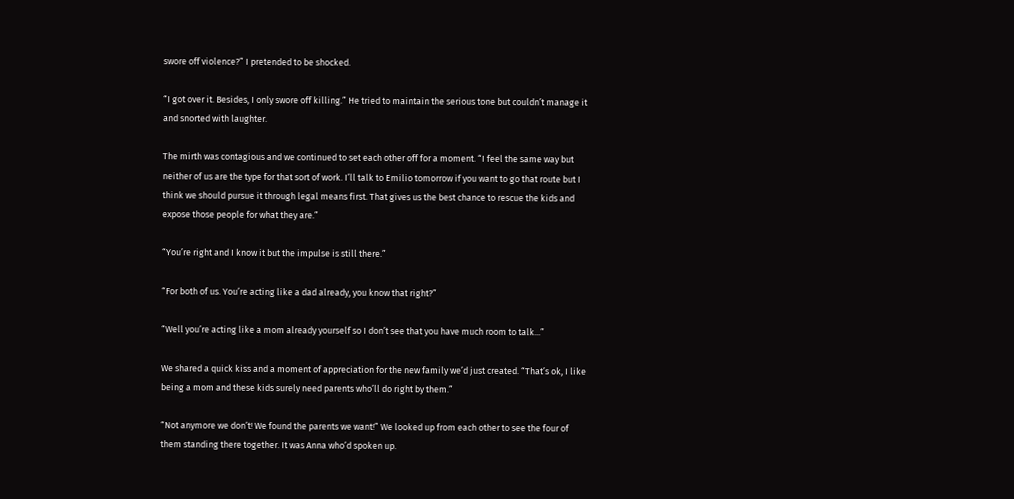swore off violence?” I pretended to be shocked.

“I got over it. Besides, I only swore off killing.” He tried to maintain the serious tone but couldn’t manage it and snorted with laughter.

The mirth was contagious and we continued to set each other off for a moment. “I feel the same way but neither of us are the type for that sort of work. I’ll talk to Emilio tomorrow if you want to go that route but I think we should pursue it through legal means first. That gives us the best chance to rescue the kids and expose those people for what they are.”

“You’re right and I know it but the impulse is still there.”

“For both of us. You’re acting like a dad already, you know that right?”

“Well you’re acting like a mom already yourself so I don’t see that you have much room to talk...”

We shared a quick kiss and a moment of appreciation for the new family we’d just created. “That’s ok, I like being a mom and these kids surely need parents who’ll do right by them.”

“Not anymore we don’t! We found the parents we want!” We looked up from each other to see the four of them standing there together. It was Anna who’d spoken up.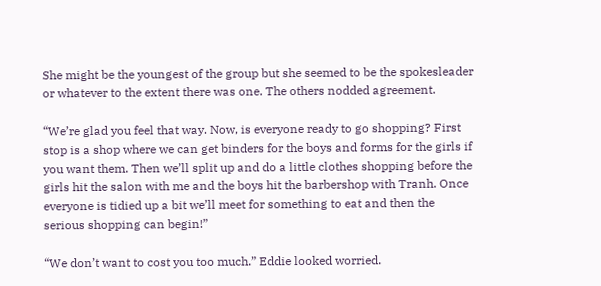She might be the youngest of the group but she seemed to be the spokesleader or whatever to the extent there was one. The others nodded agreement.

“We’re glad you feel that way. Now, is everyone ready to go shopping? First stop is a shop where we can get binders for the boys and forms for the girls if you want them. Then we’ll split up and do a little clothes shopping before the girls hit the salon with me and the boys hit the barbershop with Tranh. Once everyone is tidied up a bit we’ll meet for something to eat and then the serious shopping can begin!”

“We don’t want to cost you too much.” Eddie looked worried.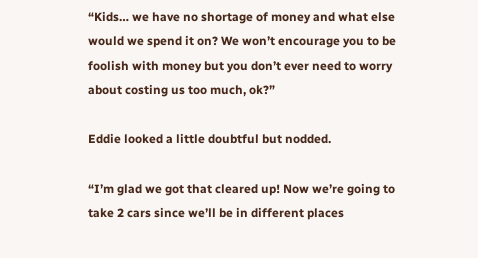“Kids… we have no shortage of money and what else would we spend it on? We won’t encourage you to be foolish with money but you don’t ever need to worry about costing us too much, ok?”

Eddie looked a little doubtful but nodded.

“I’m glad we got that cleared up! Now we’re going to take 2 cars since we’ll be in different places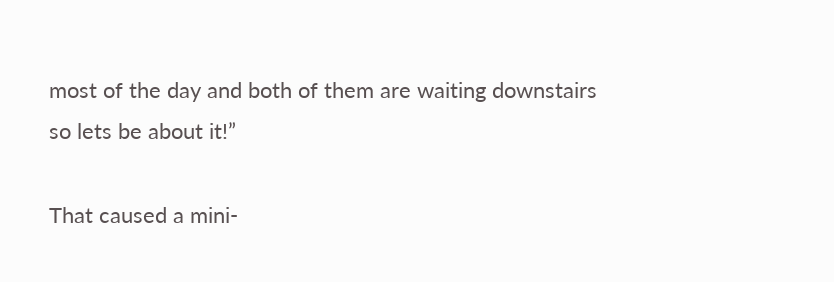most of the day and both of them are waiting downstairs so lets be about it!”

That caused a mini-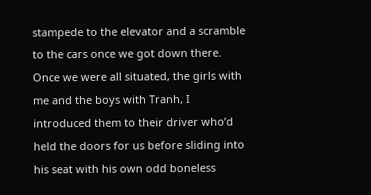stampede to the elevator and a scramble to the cars once we got down there. Once we were all situated, the girls with me and the boys with Tranh, I introduced them to their driver who’d held the doors for us before sliding into his seat with his own odd boneless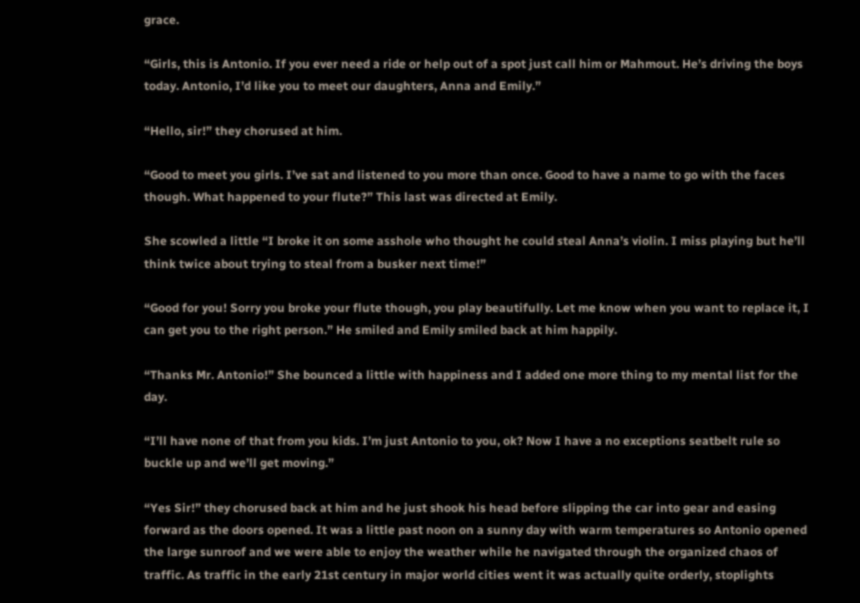grace.

“Girls, this is Antonio. If you ever need a ride or help out of a spot just call him or Mahmout. He’s driving the boys today. Antonio, I’d like you to meet our daughters, Anna and Emily.”

“Hello, sir!” they chorused at him.

“Good to meet you girls. I’ve sat and listened to you more than once. Good to have a name to go with the faces though. What happened to your flute?” This last was directed at Emily.

She scowled a little “I broke it on some asshole who thought he could steal Anna’s violin. I miss playing but he’ll think twice about trying to steal from a busker next time!”

“Good for you! Sorry you broke your flute though, you play beautifully. Let me know when you want to replace it, I can get you to the right person.” He smiled and Emily smiled back at him happily.

“Thanks Mr. Antonio!” She bounced a little with happiness and I added one more thing to my mental list for the day.

“I’ll have none of that from you kids. I’m just Antonio to you, ok? Now I have a no exceptions seatbelt rule so buckle up and we’ll get moving.”

“Yes Sir!” they chorused back at him and he just shook his head before slipping the car into gear and easing forward as the doors opened. It was a little past noon on a sunny day with warm temperatures so Antonio opened the large sunroof and we were able to enjoy the weather while he navigated through the organized chaos of traffic. As traffic in the early 21st century in major world cities went it was actually quite orderly, stoplights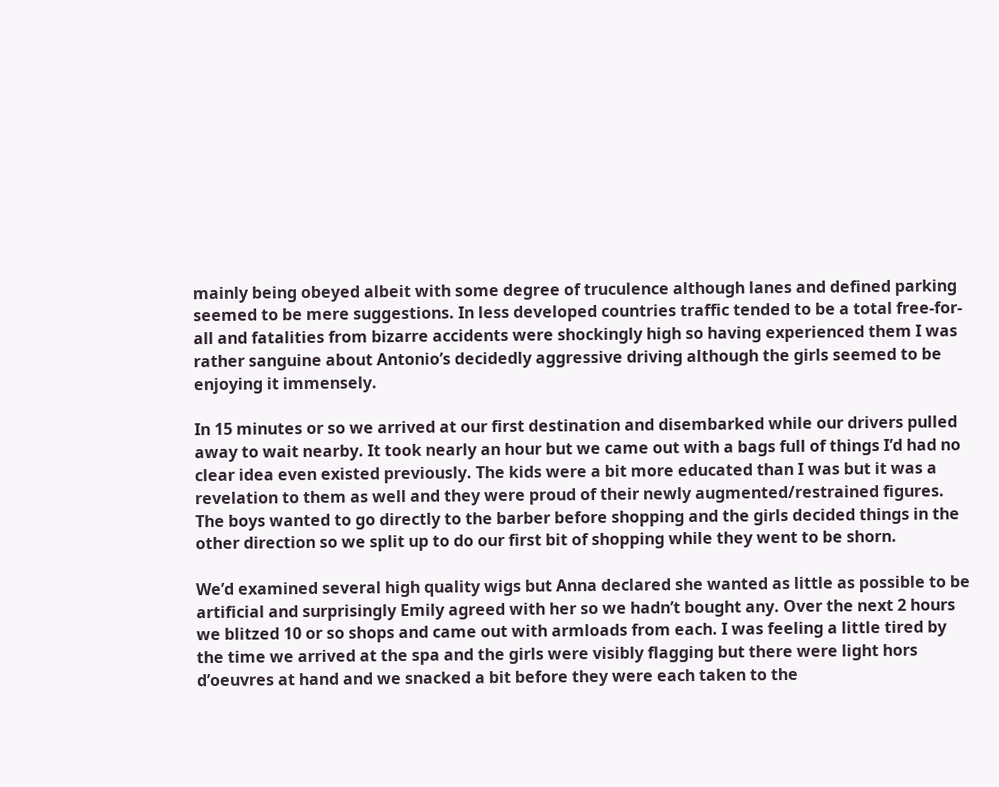mainly being obeyed albeit with some degree of truculence although lanes and defined parking seemed to be mere suggestions. In less developed countries traffic tended to be a total free-for-all and fatalities from bizarre accidents were shockingly high so having experienced them I was rather sanguine about Antonio’s decidedly aggressive driving although the girls seemed to be enjoying it immensely.

In 15 minutes or so we arrived at our first destination and disembarked while our drivers pulled away to wait nearby. It took nearly an hour but we came out with a bags full of things I’d had no clear idea even existed previously. The kids were a bit more educated than I was but it was a revelation to them as well and they were proud of their newly augmented/restrained figures. The boys wanted to go directly to the barber before shopping and the girls decided things in the other direction so we split up to do our first bit of shopping while they went to be shorn.

We’d examined several high quality wigs but Anna declared she wanted as little as possible to be artificial and surprisingly Emily agreed with her so we hadn’t bought any. Over the next 2 hours we blitzed 10 or so shops and came out with armloads from each. I was feeling a little tired by the time we arrived at the spa and the girls were visibly flagging but there were light hors d’oeuvres at hand and we snacked a bit before they were each taken to the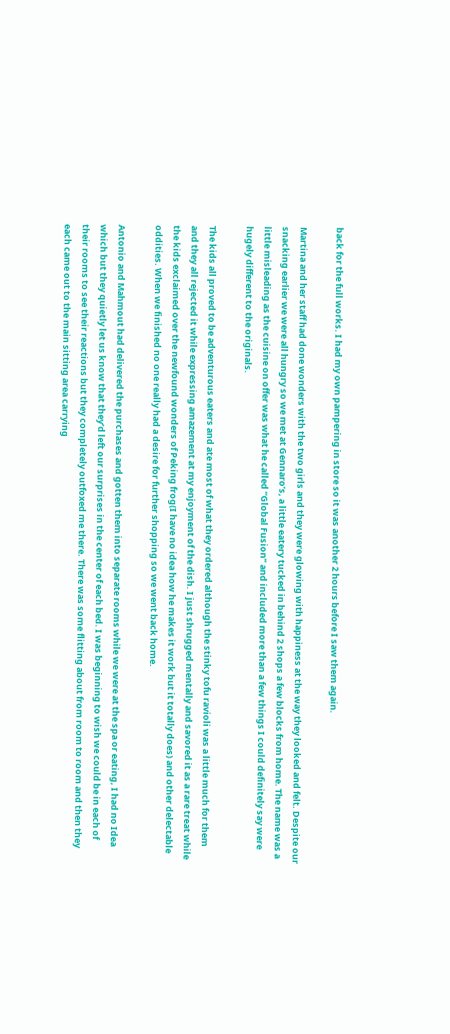back for the full works. I had my own pampering in store so it was another 2 hours before I saw them again.

Martina and her staff had done wonders with the two girls and they were glowing with happiness at the way they looked and felt. Despite our snacking earlier we were all hungry so we met at Gennaro’s, a little eatery tucked in behind 2 shops a few blocks from home. The name was a little misleading as the cuisine on offer was what he called “Global Fusion” and included more than a few things I could definitely say were hugely different to the originals.

The kids all proved to be adventurous eaters and ate most of what they ordered although the stinky tofu ravioli was a little much for them and they all rejected it while expressing amazement at my enjoyment of the dish. I just shrugged mentally and savored it as a rare treat while the kids exclaimed over the newfound wonders of Peking frog(I have no idea how he makes it work but it totally does) and other delectable oddities. When we finished no one really had a desire for further shopping so we went back home.

Antonio and Mahmout had delivered the purchases and gotten them into separate rooms while we were at the spa or eating, I had no Idea which but they quietly let us know that they’d left our surprises in the center of each bed. I was beginning to wish we could be in each of their rooms to see their reactions but they completely outfoxed me there. There was some flitting about from room to room and then they each came out to the main sitting area carrying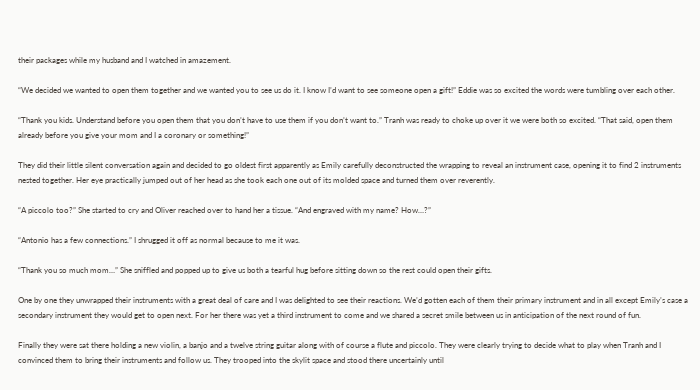their packages while my husband and I watched in amazement.

“We decided we wanted to open them together and we wanted you to see us do it. I know I’d want to see someone open a gift!” Eddie was so excited the words were tumbling over each other.

“Thank you kids. Understand before you open them that you don’t have to use them if you don’t want to.” Tranh was ready to choke up over it we were both so excited. “That said, open them already before you give your mom and I a coronary or something!”

They did their little silent conversation again and decided to go oldest first apparently as Emily carefully deconstructed the wrapping to reveal an instrument case, opening it to find 2 instruments nested together. Her eye practically jumped out of her head as she took each one out of its molded space and turned them over reverently.

“A piccolo too?” She started to cry and Oliver reached over to hand her a tissue. “And engraved with my name? How…?”

“Antonio has a few connections.” I shrugged it off as normal because to me it was.

“Thank you so much mom…” She sniffled and popped up to give us both a tearful hug before sitting down so the rest could open their gifts.

One by one they unwrapped their instruments with a great deal of care and I was delighted to see their reactions. We’d gotten each of them their primary instrument and in all except Emily’s case a secondary instrument they would get to open next. For her there was yet a third instrument to come and we shared a secret smile between us in anticipation of the next round of fun.

Finally they were sat there holding a new violin, a banjo and a twelve string guitar along with of course a flute and piccolo. They were clearly trying to decide what to play when Tranh and I convinced them to bring their instruments and follow us. They trooped into the skylit space and stood there uncertainly until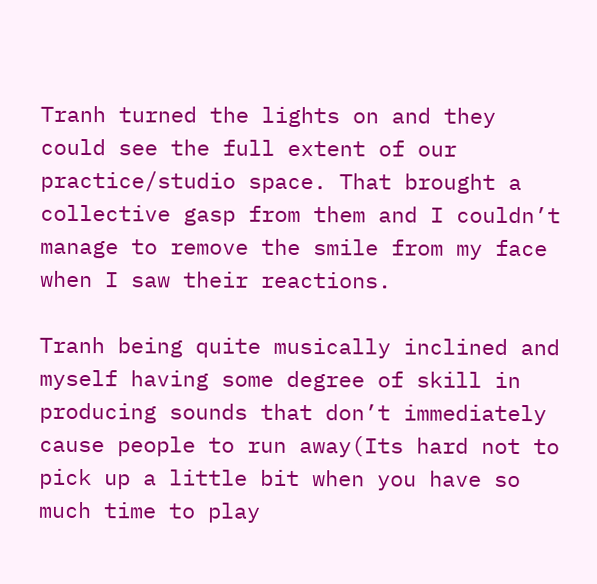Tranh turned the lights on and they could see the full extent of our practice/studio space. That brought a collective gasp from them and I couldn’t manage to remove the smile from my face when I saw their reactions.

Tranh being quite musically inclined and myself having some degree of skill in producing sounds that don’t immediately cause people to run away(Its hard not to pick up a little bit when you have so much time to play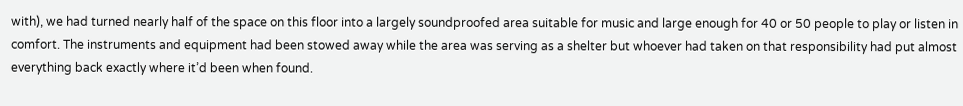with), we had turned nearly half of the space on this floor into a largely soundproofed area suitable for music and large enough for 40 or 50 people to play or listen in comfort. The instruments and equipment had been stowed away while the area was serving as a shelter but whoever had taken on that responsibility had put almost everything back exactly where it’d been when found.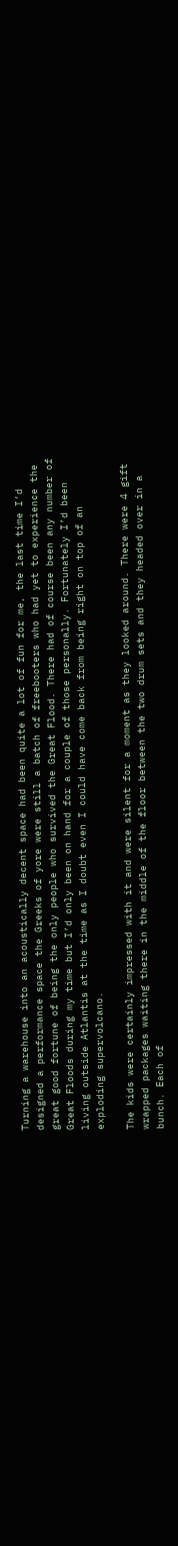Turning a warehouse into an acoustically decent space had been quite a lot of fun for me, the last time I’d designed a performance space the Greeks of yore were still a batch of freebooters who had yet to experience the great good fortune of being the only people who survived the Great Flood. There had of course been any number of Great Floods during my time but I’d only been on hand for a couple of those personally. Fortunately I’d been living outside Atlantis at the time as I doubt even I could have come back from being right on top of an exploding supervolcano.

The kids were certainly impressed with it and were silent for a moment as they looked around. There were 4 gift wrapped packages waiting there in the middle of the floor between the two drum sets and they headed over in a bunch. Each of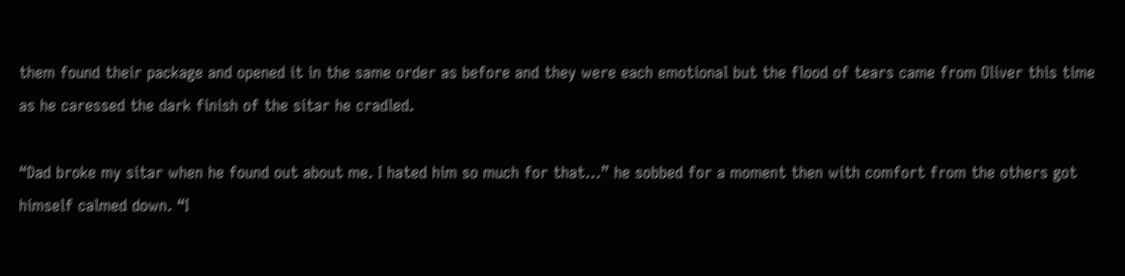them found their package and opened it in the same order as before and they were each emotional but the flood of tears came from Oliver this time as he caressed the dark finish of the sitar he cradled.

“Dad broke my sitar when he found out about me. I hated him so much for that…” he sobbed for a moment then with comfort from the others got himself calmed down. “I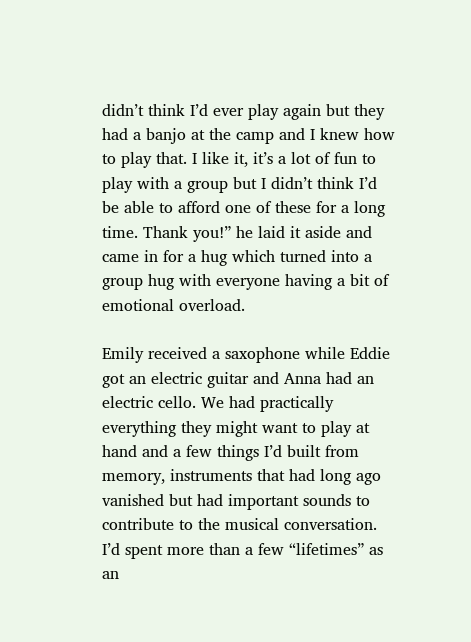didn’t think I’d ever play again but they had a banjo at the camp and I knew how to play that. I like it, it’s a lot of fun to play with a group but I didn’t think I’d be able to afford one of these for a long time. Thank you!” he laid it aside and came in for a hug which turned into a group hug with everyone having a bit of emotional overload.

Emily received a saxophone while Eddie got an electric guitar and Anna had an electric cello. We had practically everything they might want to play at hand and a few things I’d built from memory, instruments that had long ago vanished but had important sounds to contribute to the musical conversation. I’d spent more than a few “lifetimes” as an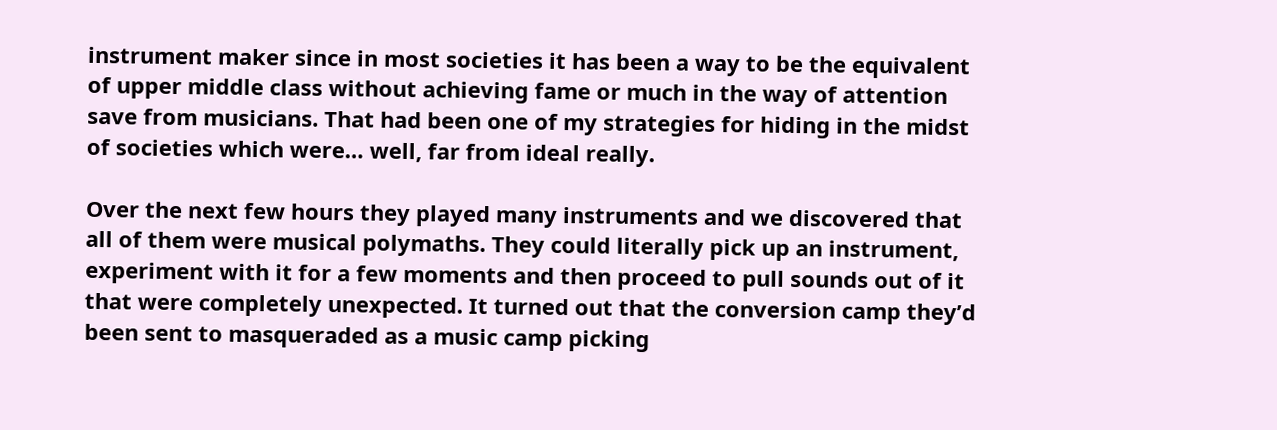instrument maker since in most societies it has been a way to be the equivalent of upper middle class without achieving fame or much in the way of attention save from musicians. That had been one of my strategies for hiding in the midst of societies which were… well, far from ideal really.

Over the next few hours they played many instruments and we discovered that all of them were musical polymaths. They could literally pick up an instrument, experiment with it for a few moments and then proceed to pull sounds out of it that were completely unexpected. It turned out that the conversion camp they’d been sent to masqueraded as a music camp picking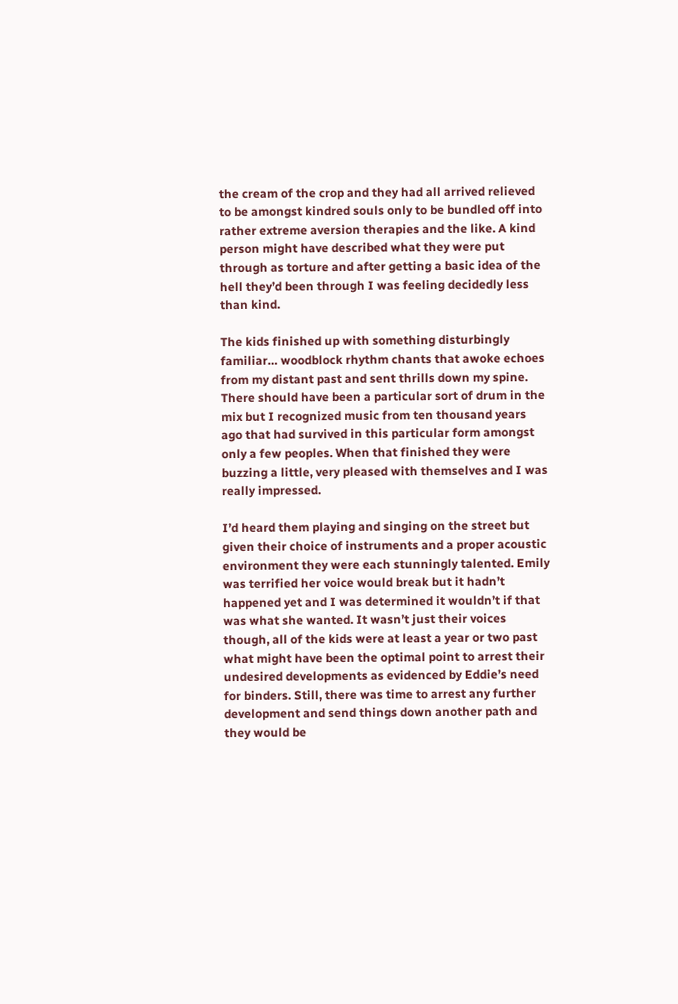the cream of the crop and they had all arrived relieved to be amongst kindred souls only to be bundled off into rather extreme aversion therapies and the like. A kind person might have described what they were put through as torture and after getting a basic idea of the hell they’d been through I was feeling decidedly less than kind.

The kids finished up with something disturbingly familiar… woodblock rhythm chants that awoke echoes from my distant past and sent thrills down my spine. There should have been a particular sort of drum in the mix but I recognized music from ten thousand years ago that had survived in this particular form amongst only a few peoples. When that finished they were buzzing a little, very pleased with themselves and I was really impressed.

I’d heard them playing and singing on the street but given their choice of instruments and a proper acoustic environment they were each stunningly talented. Emily was terrified her voice would break but it hadn’t happened yet and I was determined it wouldn’t if that was what she wanted. It wasn’t just their voices though, all of the kids were at least a year or two past what might have been the optimal point to arrest their undesired developments as evidenced by Eddie’s need for binders. Still, there was time to arrest any further development and send things down another path and they would be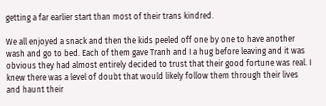getting a far earlier start than most of their trans kindred.

We all enjoyed a snack and then the kids peeled off one by one to have another wash and go to bed. Each of them gave Tranh and I a hug before leaving and it was obvious they had almost entirely decided to trust that their good fortune was real. I knew there was a level of doubt that would likely follow them through their lives and haunt their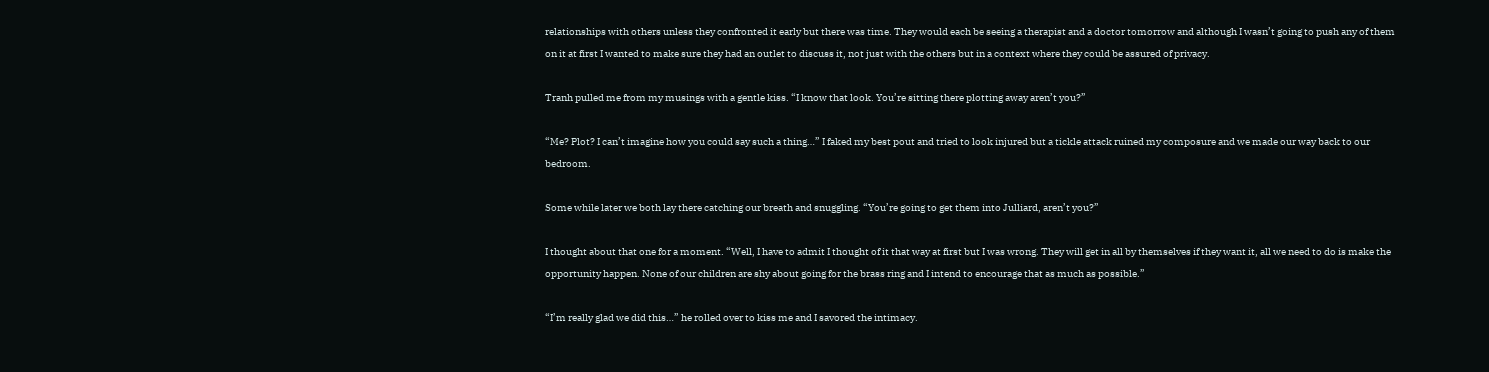relationships with others unless they confronted it early but there was time. They would each be seeing a therapist and a doctor tomorrow and although I wasn’t going to push any of them on it at first I wanted to make sure they had an outlet to discuss it, not just with the others but in a context where they could be assured of privacy.

Tranh pulled me from my musings with a gentle kiss. “I know that look. You’re sitting there plotting away aren’t you?”

“Me? Plot? I can’t imagine how you could say such a thing…” I faked my best pout and tried to look injured but a tickle attack ruined my composure and we made our way back to our bedroom.

Some while later we both lay there catching our breath and snuggling. “You’re going to get them into Julliard, aren’t you?”

I thought about that one for a moment. “Well, I have to admit I thought of it that way at first but I was wrong. They will get in all by themselves if they want it, all we need to do is make the opportunity happen. None of our children are shy about going for the brass ring and I intend to encourage that as much as possible.”

“I’m really glad we did this…” he rolled over to kiss me and I savored the intimacy.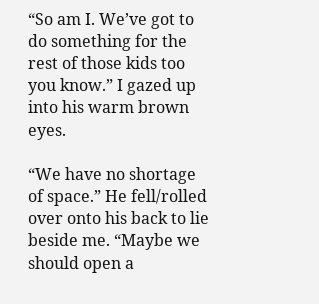“So am I. We’ve got to do something for the rest of those kids too you know.” I gazed up into his warm brown eyes.

“We have no shortage of space.” He fell/rolled over onto his back to lie beside me. “Maybe we should open a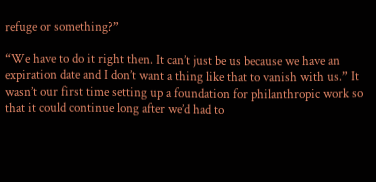refuge or something?”

“We have to do it right then. It can’t just be us because we have an expiration date and I don’t want a thing like that to vanish with us.” It wasn’t our first time setting up a foundation for philanthropic work so that it could continue long after we’d had to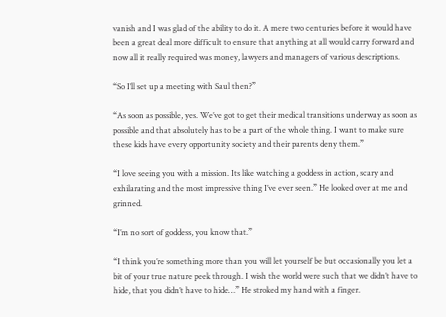vanish and I was glad of the ability to do it. A mere two centuries before it would have been a great deal more difficult to ensure that anything at all would carry forward and now all it really required was money, lawyers and managers of various descriptions.

“So I’ll set up a meeting with Saul then?”

“As soon as possible, yes. We’ve got to get their medical transitions underway as soon as possible and that absolutely has to be a part of the whole thing. I want to make sure these kids have every opportunity society and their parents deny them.”

“I love seeing you with a mission. Its like watching a goddess in action, scary and exhilarating and the most impressive thing I’ve ever seen.” He looked over at me and grinned.

“I’m no sort of goddess, you know that.”

“I think you’re something more than you will let yourself be but occasionally you let a bit of your true nature peek through. I wish the world were such that we didn’t have to hide, that you didn’t have to hide…” He stroked my hand with a finger.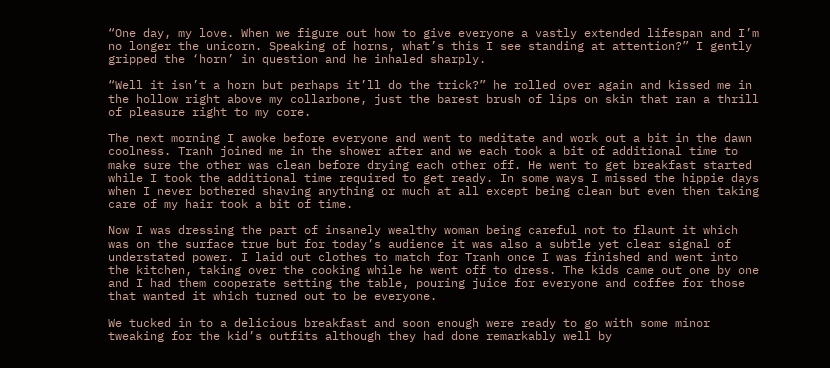“One day, my love. When we figure out how to give everyone a vastly extended lifespan and I’m no longer the unicorn. Speaking of horns, what’s this I see standing at attention?” I gently gripped the ‘horn’ in question and he inhaled sharply.

“Well it isn’t a horn but perhaps it’ll do the trick?” he rolled over again and kissed me in the hollow right above my collarbone, just the barest brush of lips on skin that ran a thrill of pleasure right to my core.

The next morning I awoke before everyone and went to meditate and work out a bit in the dawn coolness. Tranh joined me in the shower after and we each took a bit of additional time to make sure the other was clean before drying each other off. He went to get breakfast started while I took the additional time required to get ready. In some ways I missed the hippie days when I never bothered shaving anything or much at all except being clean but even then taking care of my hair took a bit of time.

Now I was dressing the part of insanely wealthy woman being careful not to flaunt it which was on the surface true but for today’s audience it was also a subtle yet clear signal of understated power. I laid out clothes to match for Tranh once I was finished and went into the kitchen, taking over the cooking while he went off to dress. The kids came out one by one and I had them cooperate setting the table, pouring juice for everyone and coffee for those that wanted it which turned out to be everyone.

We tucked in to a delicious breakfast and soon enough were ready to go with some minor tweaking for the kid’s outfits although they had done remarkably well by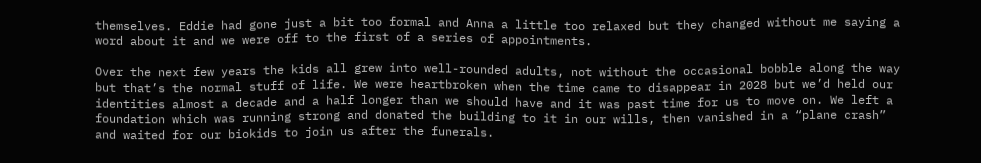themselves. Eddie had gone just a bit too formal and Anna a little too relaxed but they changed without me saying a word about it and we were off to the first of a series of appointments.

Over the next few years the kids all grew into well-rounded adults, not without the occasional bobble along the way but that’s the normal stuff of life. We were heartbroken when the time came to disappear in 2028 but we’d held our identities almost a decade and a half longer than we should have and it was past time for us to move on. We left a foundation which was running strong and donated the building to it in our wills, then vanished in a “plane crash” and waited for our biokids to join us after the funerals.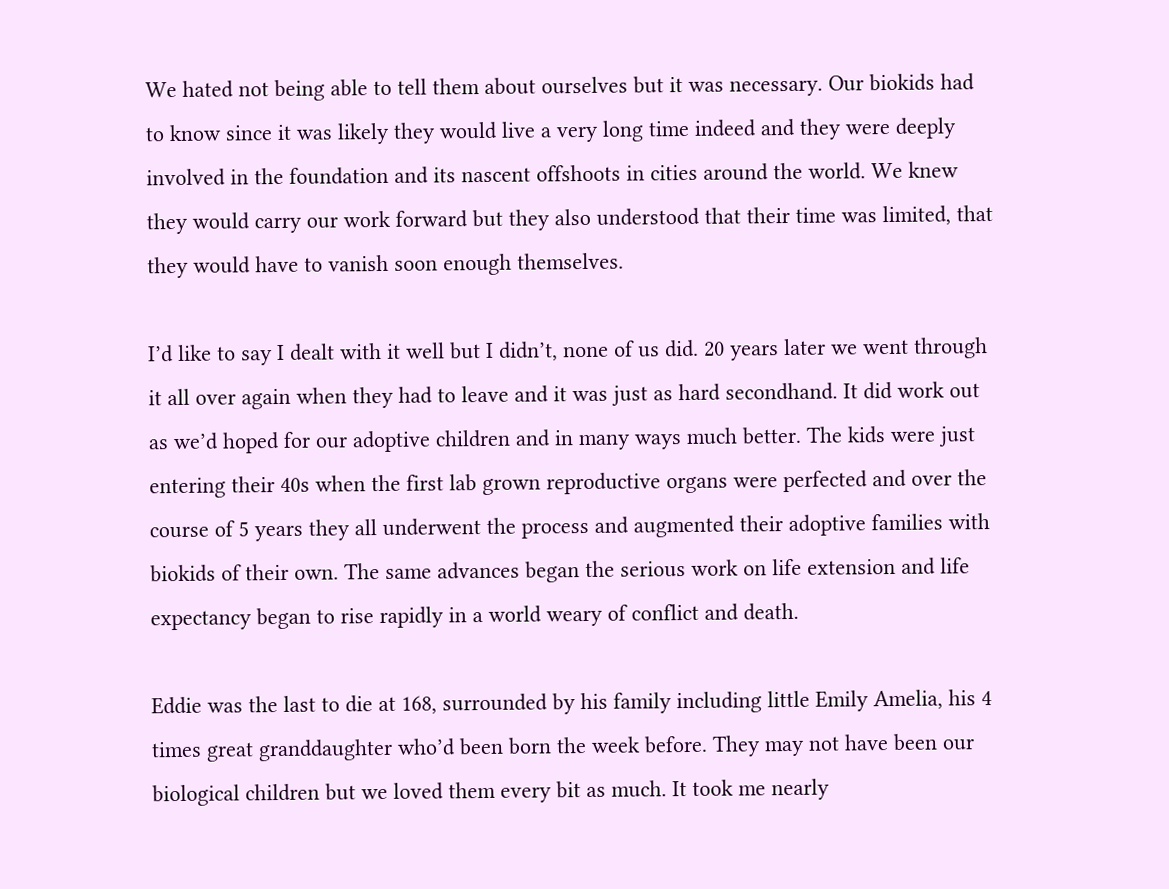We hated not being able to tell them about ourselves but it was necessary. Our biokids had to know since it was likely they would live a very long time indeed and they were deeply involved in the foundation and its nascent offshoots in cities around the world. We knew they would carry our work forward but they also understood that their time was limited, that they would have to vanish soon enough themselves.

I’d like to say I dealt with it well but I didn’t, none of us did. 20 years later we went through it all over again when they had to leave and it was just as hard secondhand. It did work out as we’d hoped for our adoptive children and in many ways much better. The kids were just entering their 40s when the first lab grown reproductive organs were perfected and over the course of 5 years they all underwent the process and augmented their adoptive families with biokids of their own. The same advances began the serious work on life extension and life expectancy began to rise rapidly in a world weary of conflict and death.

Eddie was the last to die at 168, surrounded by his family including little Emily Amelia, his 4 times great granddaughter who’d been born the week before. They may not have been our biological children but we loved them every bit as much. It took me nearly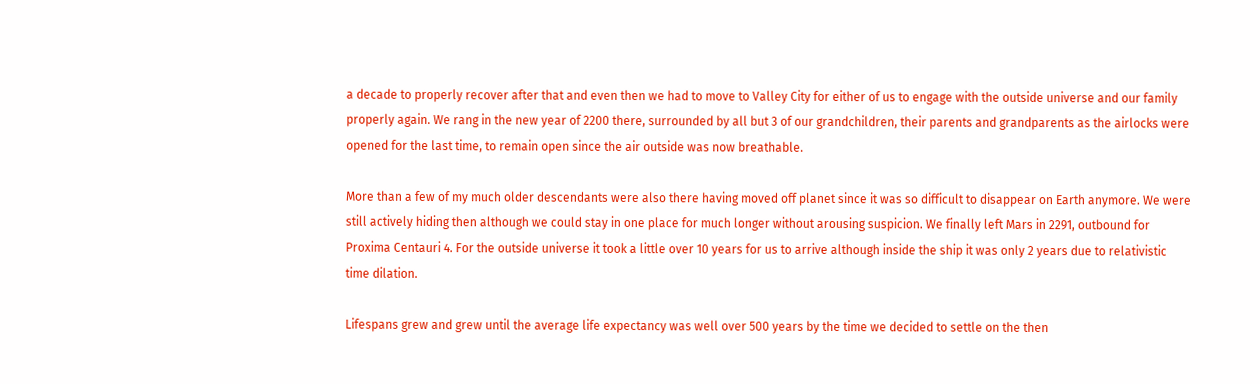a decade to properly recover after that and even then we had to move to Valley City for either of us to engage with the outside universe and our family properly again. We rang in the new year of 2200 there, surrounded by all but 3 of our grandchildren, their parents and grandparents as the airlocks were opened for the last time, to remain open since the air outside was now breathable.

More than a few of my much older descendants were also there having moved off planet since it was so difficult to disappear on Earth anymore. We were still actively hiding then although we could stay in one place for much longer without arousing suspicion. We finally left Mars in 2291, outbound for Proxima Centauri 4. For the outside universe it took a little over 10 years for us to arrive although inside the ship it was only 2 years due to relativistic time dilation.

Lifespans grew and grew until the average life expectancy was well over 500 years by the time we decided to settle on the then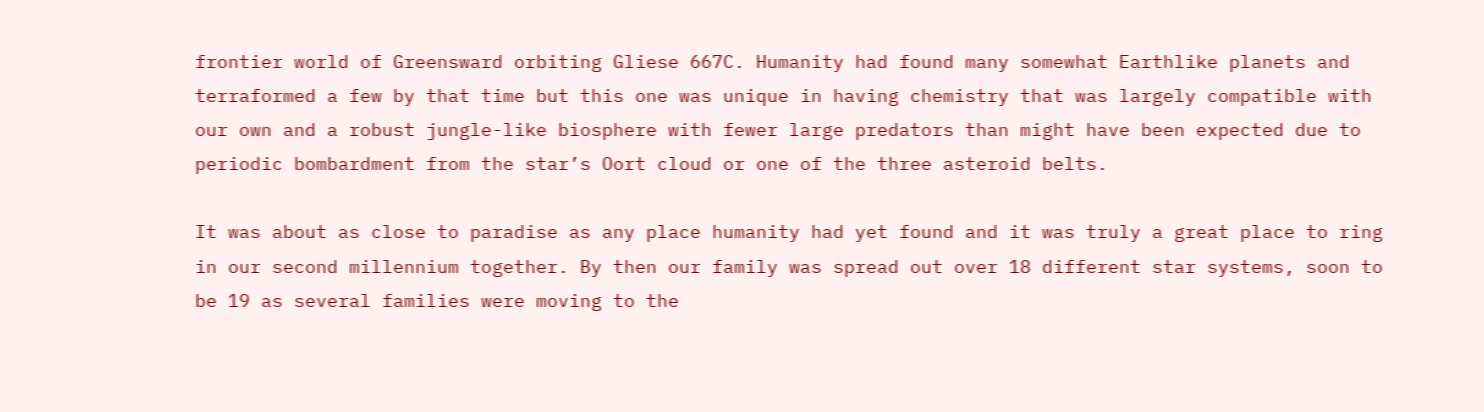frontier world of Greensward orbiting Gliese 667C. Humanity had found many somewhat Earthlike planets and terraformed a few by that time but this one was unique in having chemistry that was largely compatible with our own and a robust jungle-like biosphere with fewer large predators than might have been expected due to periodic bombardment from the star’s Oort cloud or one of the three asteroid belts.

It was about as close to paradise as any place humanity had yet found and it was truly a great place to ring in our second millennium together. By then our family was spread out over 18 different star systems, soon to be 19 as several families were moving to the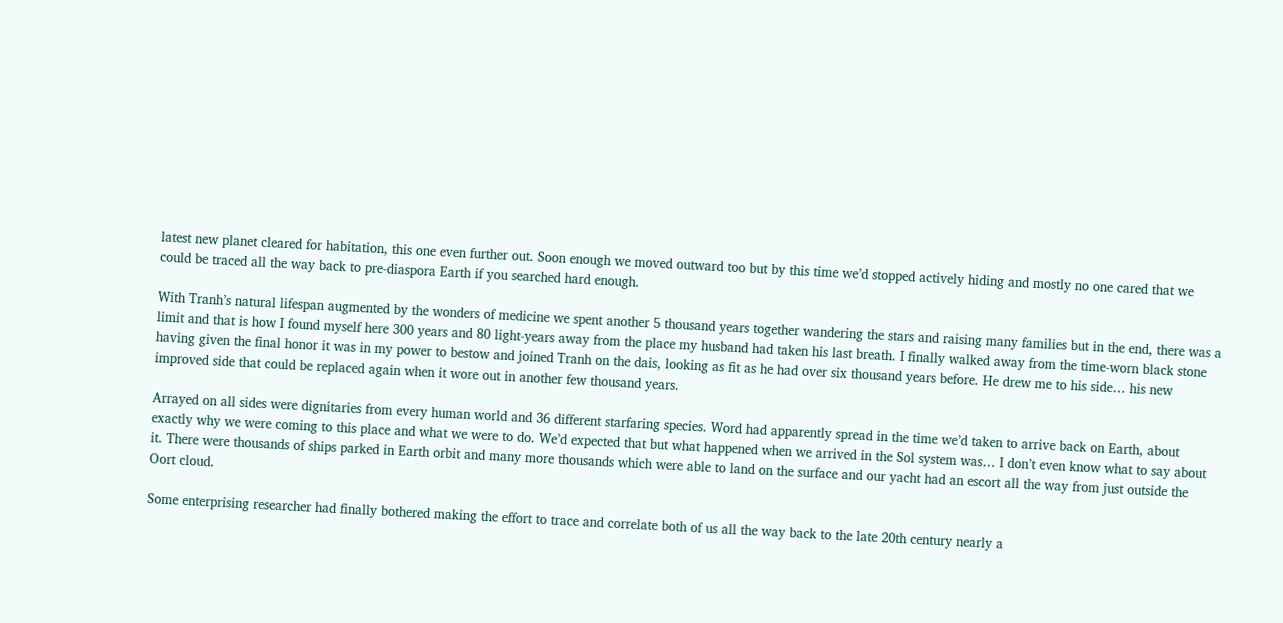latest new planet cleared for habitation, this one even further out. Soon enough we moved outward too but by this time we’d stopped actively hiding and mostly no one cared that we could be traced all the way back to pre-diaspora Earth if you searched hard enough.

With Tranh’s natural lifespan augmented by the wonders of medicine we spent another 5 thousand years together wandering the stars and raising many families but in the end, there was a limit and that is how I found myself here 300 years and 80 light-years away from the place my husband had taken his last breath. I finally walked away from the time-worn black stone having given the final honor it was in my power to bestow and joined Tranh on the dais, looking as fit as he had over six thousand years before. He drew me to his side… his new improved side that could be replaced again when it wore out in another few thousand years.

Arrayed on all sides were dignitaries from every human world and 36 different starfaring species. Word had apparently spread in the time we’d taken to arrive back on Earth, about exactly why we were coming to this place and what we were to do. We’d expected that but what happened when we arrived in the Sol system was… I don’t even know what to say about it. There were thousands of ships parked in Earth orbit and many more thousands which were able to land on the surface and our yacht had an escort all the way from just outside the Oort cloud.

Some enterprising researcher had finally bothered making the effort to trace and correlate both of us all the way back to the late 20th century nearly a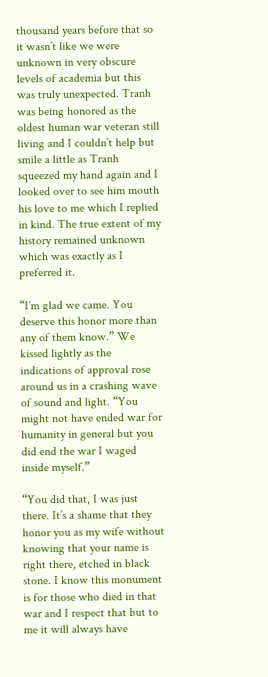thousand years before that so it wasn’t like we were unknown in very obscure levels of academia but this was truly unexpected. Tranh was being honored as the oldest human war veteran still living and I couldn’t help but smile a little as Tranh squeezed my hand again and I looked over to see him mouth his love to me which I replied in kind. The true extent of my history remained unknown which was exactly as I preferred it.

“I’m glad we came. You deserve this honor more than any of them know.” We kissed lightly as the indications of approval rose around us in a crashing wave of sound and light. “You might not have ended war for humanity in general but you did end the war I waged inside myself.”

“You did that, I was just there. It’s a shame that they honor you as my wife without knowing that your name is right there, etched in black stone. I know this monument is for those who died in that war and I respect that but to me it will always have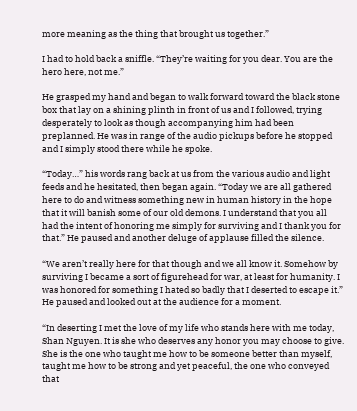more meaning as the thing that brought us together.”

I had to hold back a sniffle. “They’re waiting for you dear. You are the hero here, not me.”

He grasped my hand and began to walk forward toward the black stone box that lay on a shining plinth in front of us and I followed, trying desperately to look as though accompanying him had been preplanned. He was in range of the audio pickups before he stopped and I simply stood there while he spoke.

“Today…” his words rang back at us from the various audio and light feeds and he hesitated, then began again. “Today we are all gathered here to do and witness something new in human history in the hope that it will banish some of our old demons. I understand that you all had the intent of honoring me simply for surviving and I thank you for that.” He paused and another deluge of applause filled the silence.

“We aren’t really here for that though and we all know it. Somehow by surviving I became a sort of figurehead for war, at least for humanity. I was honored for something I hated so badly that I deserted to escape it.” He paused and looked out at the audience for a moment.

“In deserting I met the love of my life who stands here with me today, Shan Nguyen. It is she who deserves any honor you may choose to give. She is the one who taught me how to be someone better than myself, taught me how to be strong and yet peaceful, the one who conveyed that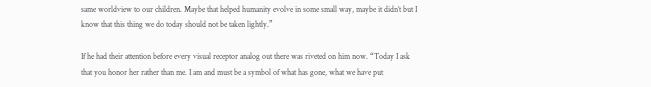same worldview to our children. Maybe that helped humanity evolve in some small way, maybe it didn’t but I know that this thing we do today should not be taken lightly.”

If he had their attention before every visual receptor analog out there was riveted on him now. “Today I ask that you honor her rather than me. I am and must be a symbol of what has gone, what we have put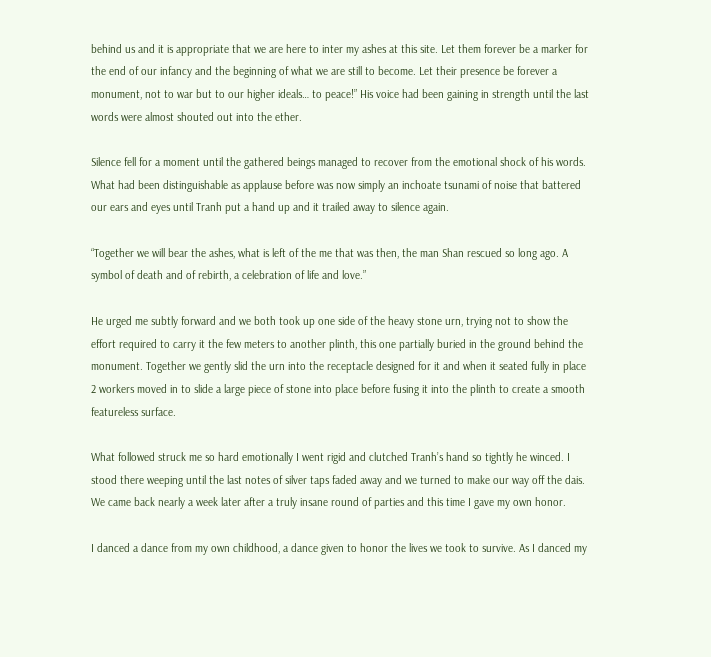behind us and it is appropriate that we are here to inter my ashes at this site. Let them forever be a marker for the end of our infancy and the beginning of what we are still to become. Let their presence be forever a monument, not to war but to our higher ideals… to peace!” His voice had been gaining in strength until the last words were almost shouted out into the ether.

Silence fell for a moment until the gathered beings managed to recover from the emotional shock of his words. What had been distinguishable as applause before was now simply an inchoate tsunami of noise that battered our ears and eyes until Tranh put a hand up and it trailed away to silence again.

“Together we will bear the ashes, what is left of the me that was then, the man Shan rescued so long ago. A symbol of death and of rebirth, a celebration of life and love.”

He urged me subtly forward and we both took up one side of the heavy stone urn, trying not to show the effort required to carry it the few meters to another plinth, this one partially buried in the ground behind the monument. Together we gently slid the urn into the receptacle designed for it and when it seated fully in place 2 workers moved in to slide a large piece of stone into place before fusing it into the plinth to create a smooth featureless surface.

What followed struck me so hard emotionally I went rigid and clutched Tranh’s hand so tightly he winced. I stood there weeping until the last notes of silver taps faded away and we turned to make our way off the dais. We came back nearly a week later after a truly insane round of parties and this time I gave my own honor.

I danced a dance from my own childhood, a dance given to honor the lives we took to survive. As I danced my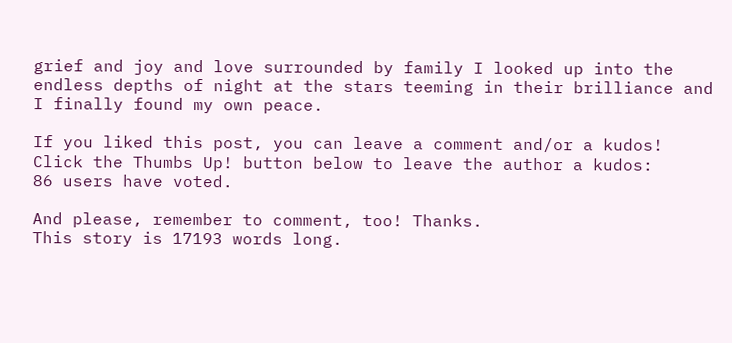grief and joy and love surrounded by family I looked up into the endless depths of night at the stars teeming in their brilliance and I finally found my own peace.

If you liked this post, you can leave a comment and/or a kudos!
Click the Thumbs Up! button below to leave the author a kudos:
86 users have voted.

And please, remember to comment, too! Thanks.
This story is 17193 words long.